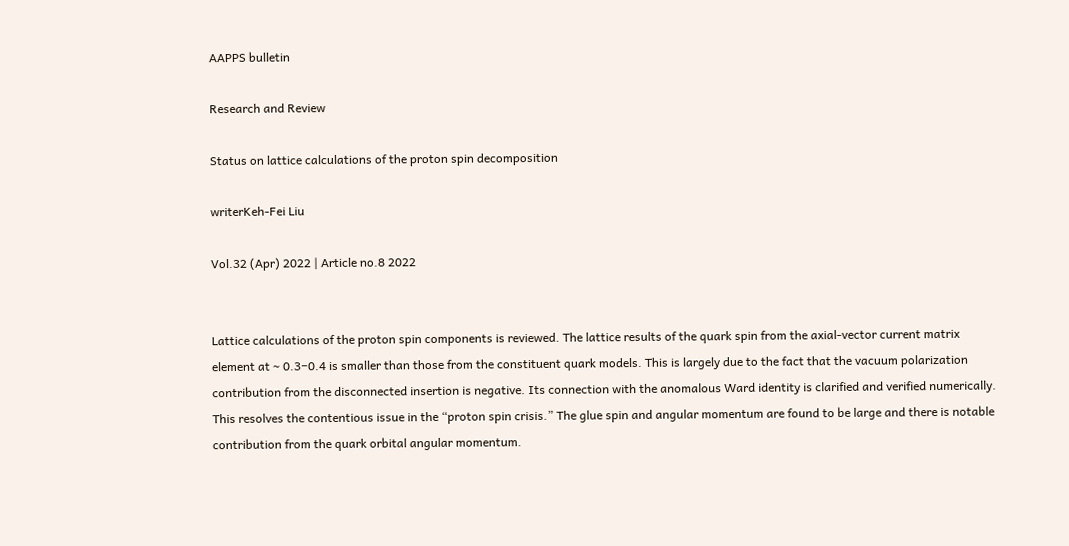AAPPS bulletin

Research and Review

Status on lattice calculations of the proton spin decomposition

writerKeh-Fei Liu

Vol.32 (Apr) 2022 | Article no.8 2022


Lattice calculations of the proton spin components is reviewed. The lattice results of the quark spin from the axial-vector current matrix element at ∼ 0.3−0.4 is smaller than those from the constituent quark models. This is largely due to the fact that the vacuum polarization contribution from the disconnected insertion is negative. Its connection with the anomalous Ward identity is clarified and verified numerically. This resolves the contentious issue in the “proton spin crisis.” The glue spin and angular momentum are found to be large and there is notable contribution from the quark orbital angular momentum.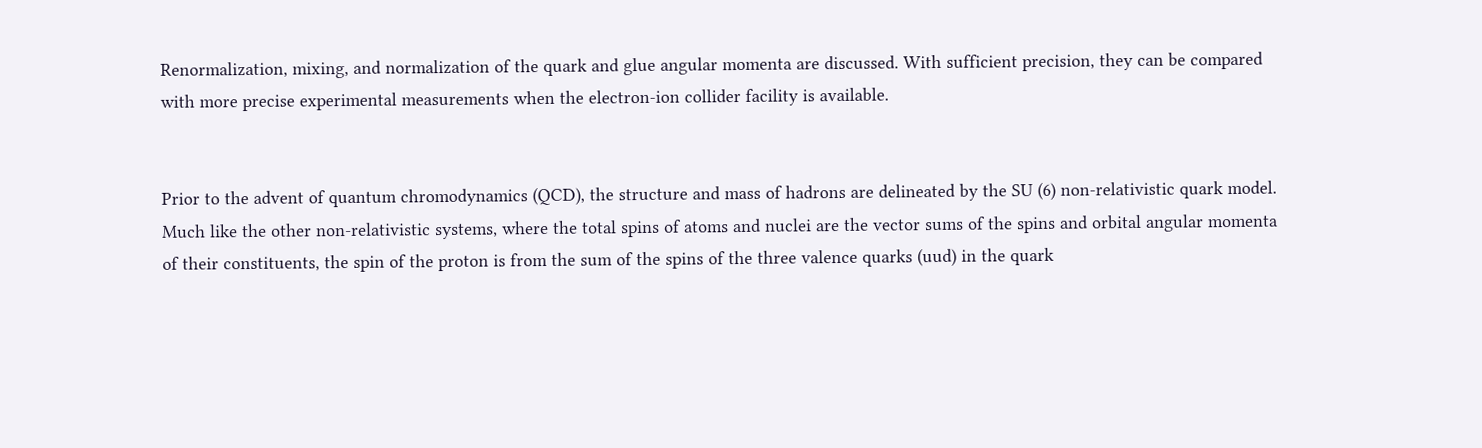Renormalization, mixing, and normalization of the quark and glue angular momenta are discussed. With sufficient precision, they can be compared with more precise experimental measurements when the electron-ion collider facility is available.


Prior to the advent of quantum chromodynamics (QCD), the structure and mass of hadrons are delineated by the SU (6) non-relativistic quark model. Much like the other non-relativistic systems, where the total spins of atoms and nuclei are the vector sums of the spins and orbital angular momenta of their constituents, the spin of the proton is from the sum of the spins of the three valence quarks (uud) in the quark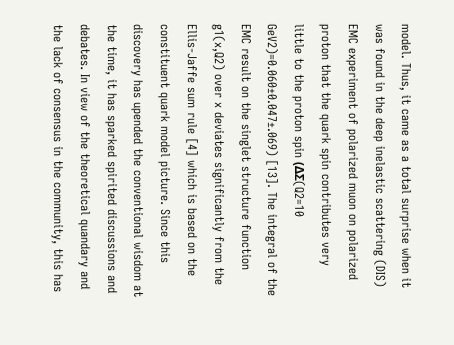model. Thus, it came as a total surprise when it was found in the deep inelastic scattering (DIS) EMC experiment of polarized muon on polarized proton that the quark spin contributes very little to the proton spin (ΔΣ(Q2=10 GeV2)=0.060±0.047±.069) [13]. The integral of the EMC result on the singlet structure function g1(x,Q2) over x deviates significantly from the Ellis-Jaffe sum rule [4] which is based on the constituent quark model picture. Since this discovery has upended the conventional wisdom at the time, it has sparked spirited discussions and debates. In view of the theoretical quandary and the lack of consensus in the community, this has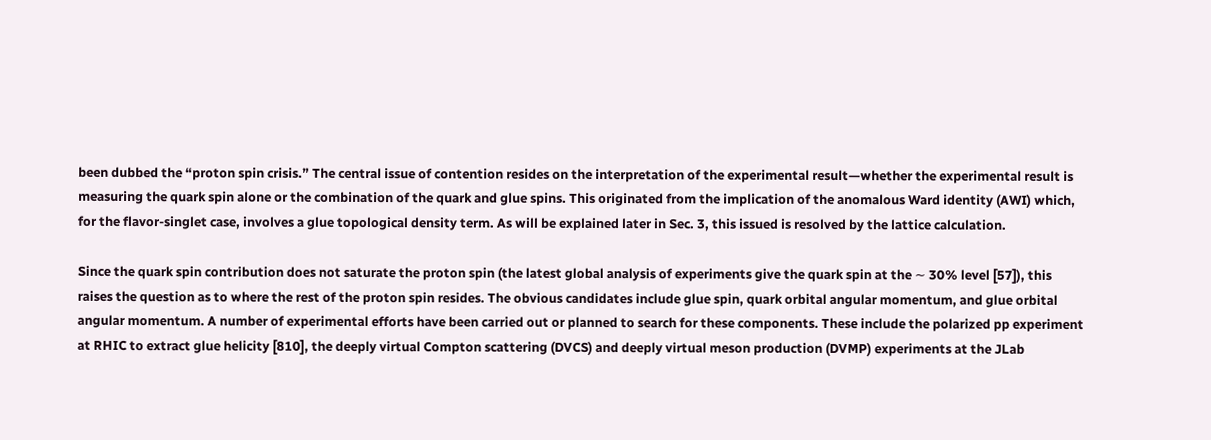been dubbed the “proton spin crisis.” The central issue of contention resides on the interpretation of the experimental result—whether the experimental result is measuring the quark spin alone or the combination of the quark and glue spins. This originated from the implication of the anomalous Ward identity (AWI) which, for the flavor-singlet case, involves a glue topological density term. As will be explained later in Sec. 3, this issued is resolved by the lattice calculation.

Since the quark spin contribution does not saturate the proton spin (the latest global analysis of experiments give the quark spin at the ∼ 30% level [57]), this raises the question as to where the rest of the proton spin resides. The obvious candidates include glue spin, quark orbital angular momentum, and glue orbital angular momentum. A number of experimental efforts have been carried out or planned to search for these components. These include the polarized pp experiment at RHIC to extract glue helicity [810], the deeply virtual Compton scattering (DVCS) and deeply virtual meson production (DVMP) experiments at the JLab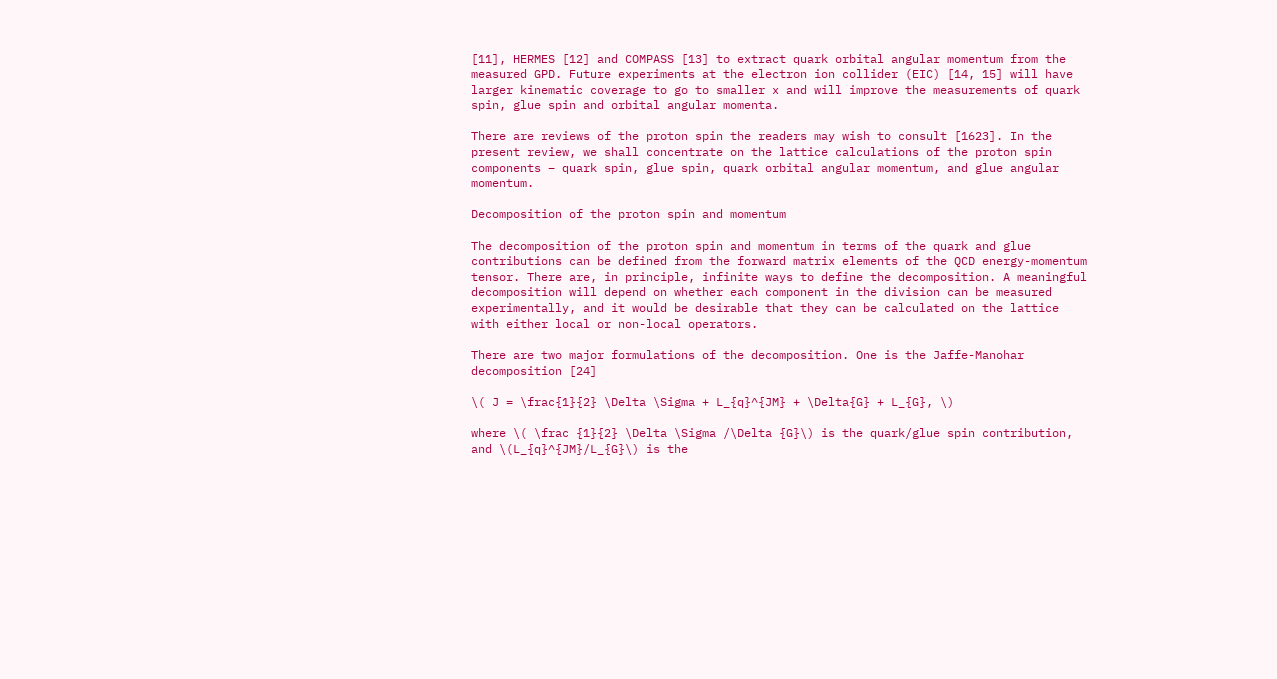[11], HERMES [12] and COMPASS [13] to extract quark orbital angular momentum from the measured GPD. Future experiments at the electron ion collider (EIC) [14, 15] will have larger kinematic coverage to go to smaller x and will improve the measurements of quark spin, glue spin and orbital angular momenta.

There are reviews of the proton spin the readers may wish to consult [1623]. In the present review, we shall concentrate on the lattice calculations of the proton spin components – quark spin, glue spin, quark orbital angular momentum, and glue angular momentum.

Decomposition of the proton spin and momentum

The decomposition of the proton spin and momentum in terms of the quark and glue contributions can be defined from the forward matrix elements of the QCD energy-momentum tensor. There are, in principle, infinite ways to define the decomposition. A meaningful decomposition will depend on whether each component in the division can be measured experimentally, and it would be desirable that they can be calculated on the lattice with either local or non-local operators.

There are two major formulations of the decomposition. One is the Jaffe-Manohar decomposition [24]

\( J = \frac{1}{2} \Delta \Sigma + L_{q}^{JM} + \Delta{G} + L_{G}, \)

where \( \frac {1}{2} \Delta \Sigma /\Delta {G}\) is the quark/glue spin contribution, and \(L_{q}^{JM}/L_{G}\) is the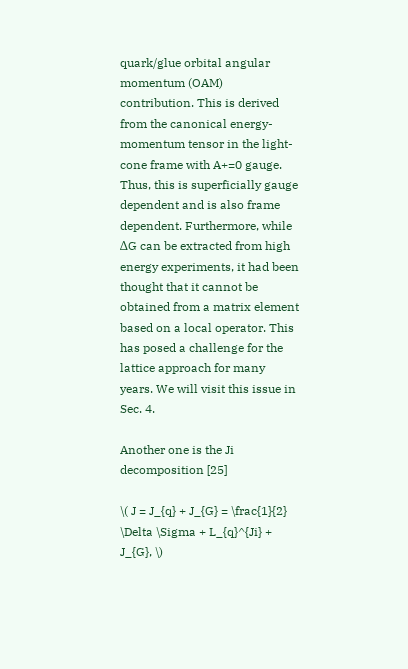quark/glue orbital angular momentum (OAM) contribution. This is derived from the canonical energy-momentum tensor in the light-cone frame with A+=0 gauge. Thus, this is superficially gauge dependent and is also frame dependent. Furthermore, while ΔG can be extracted from high energy experiments, it had been thought that it cannot be obtained from a matrix element based on a local operator. This has posed a challenge for the lattice approach for many years. We will visit this issue in Sec. 4.

Another one is the Ji decomposition [25]

\( J = J_{q} + J_{G} = \frac{1}{2} \Delta \Sigma + L_{q}^{Ji} + J_{G}, \)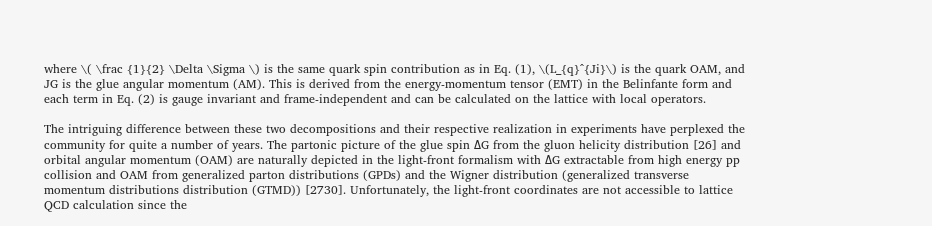where \( \frac {1}{2} \Delta \Sigma \) is the same quark spin contribution as in Eq. (1), \(L_{q}^{Ji}\) is the quark OAM, and JG is the glue angular momentum (AM). This is derived from the energy-momentum tensor (EMT) in the Belinfante form and each term in Eq. (2) is gauge invariant and frame-independent and can be calculated on the lattice with local operators.

The intriguing difference between these two decompositions and their respective realization in experiments have perplexed the community for quite a number of years. The partonic picture of the glue spin ΔG from the gluon helicity distribution [26] and orbital angular momentum (OAM) are naturally depicted in the light-front formalism with ΔG extractable from high energy pp collision and OAM from generalized parton distributions (GPDs) and the Wigner distribution (generalized transverse momentum distributions distribution (GTMD)) [2730]. Unfortunately, the light-front coordinates are not accessible to lattice QCD calculation since the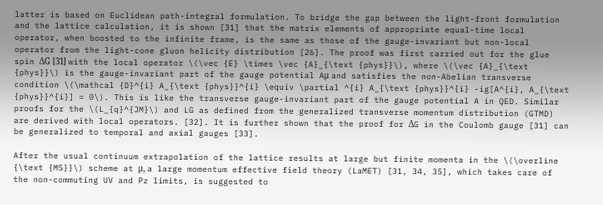latter is based on Euclidean path-integral formulation. To bridge the gap between the light-front formulation and the lattice calculation, it is shown [31] that the matrix elements of appropriate equal-time local operator, when boosted to the infinite frame, is the same as those of the gauge-invariant but non-local operator from the light-cone gluon helicity distribution [26]. The proof was first carried out for the glue spin ΔG [31] with the local operator \(\vec {E} \times \vec {A}_{\text {phys}}\), where \(\vec {A}_{\text {phys}}\) is the gauge-invariant part of the gauge potential Aμ and satisfies the non-Abelian transverse condition \(\mathcal {D}^{i} A_{\text {phys}}^{i} \equiv \partial ^{i} A_{\text {phys}}^{i} -ig[A^{i}, A_{\text {phys}}^{i}] = 0\). This is like the transverse gauge-invariant part of the gauge potential A in QED. Similar proofs for the \(L_{q}^{JM}\) and LG as defined from the generalized transverse momentum distribution (GTMD) are derived with local operators. [32]. It is further shown that the proof for ΔG in the Coulomb gauge [31] can be generalized to temporal and axial gauges [33].

After the usual continuum extrapolation of the lattice results at large but finite momenta in the \(\overline {\text {MS}}\) scheme at μ, a large momentum effective field theory (LaMET) [31, 34, 35], which takes care of the non-commuting UV and Pz limits, is suggested to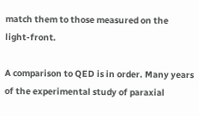match them to those measured on the light-front.

A comparison to QED is in order. Many years of the experimental study of paraxial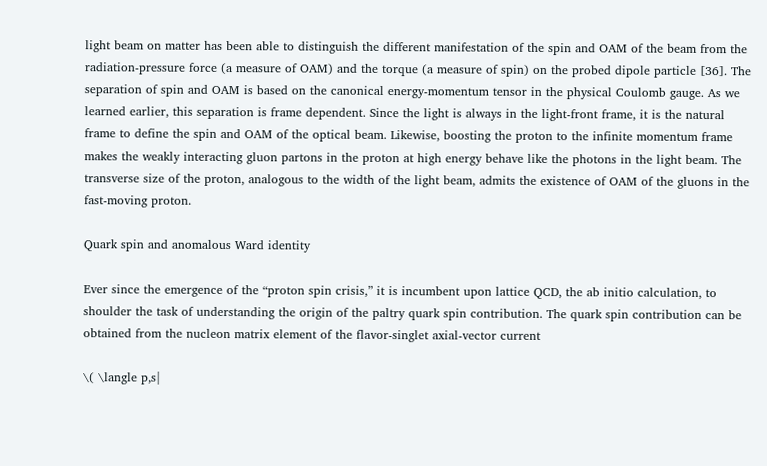light beam on matter has been able to distinguish the different manifestation of the spin and OAM of the beam from the radiation-pressure force (a measure of OAM) and the torque (a measure of spin) on the probed dipole particle [36]. The separation of spin and OAM is based on the canonical energy-momentum tensor in the physical Coulomb gauge. As we learned earlier, this separation is frame dependent. Since the light is always in the light-front frame, it is the natural frame to define the spin and OAM of the optical beam. Likewise, boosting the proton to the infinite momentum frame makes the weakly interacting gluon partons in the proton at high energy behave like the photons in the light beam. The transverse size of the proton, analogous to the width of the light beam, admits the existence of OAM of the gluons in the fast-moving proton.

Quark spin and anomalous Ward identity

Ever since the emergence of the “proton spin crisis,” it is incumbent upon lattice QCD, the ab initio calculation, to shoulder the task of understanding the origin of the paltry quark spin contribution. The quark spin contribution can be obtained from the nucleon matrix element of the flavor-singlet axial-vector current

\( \langle p,s|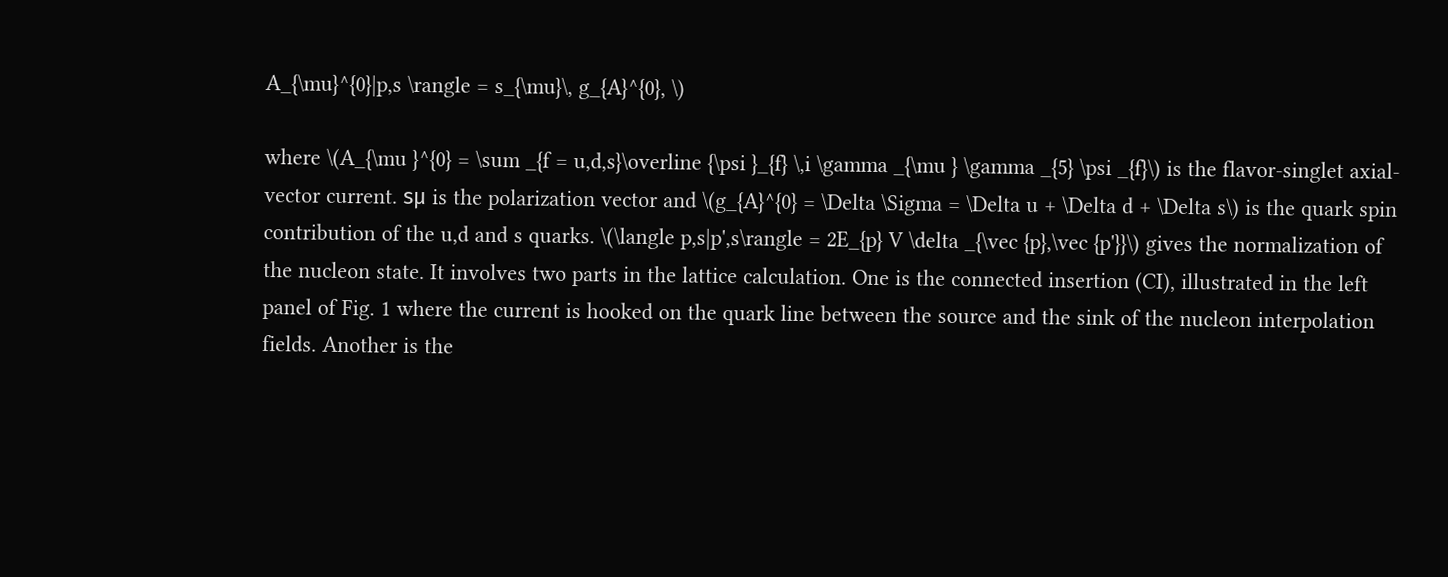A_{\mu}^{0}|p,s \rangle = s_{\mu}\, g_{A}^{0}, \)

where \(A_{\mu }^{0} = \sum _{f = u,d,s}\overline {\psi }_{f} \,i \gamma _{\mu } \gamma _{5} \psi _{f}\) is the flavor-singlet axial-vector current. sμ is the polarization vector and \(g_{A}^{0} = \Delta \Sigma = \Delta u + \Delta d + \Delta s\) is the quark spin contribution of the u,d and s quarks. \(\langle p,s|p',s\rangle = 2E_{p} V \delta _{\vec {p},\vec {p'}}\) gives the normalization of the nucleon state. It involves two parts in the lattice calculation. One is the connected insertion (CI), illustrated in the left panel of Fig. 1 where the current is hooked on the quark line between the source and the sink of the nucleon interpolation fields. Another is the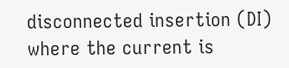disconnected insertion (DI) where the current is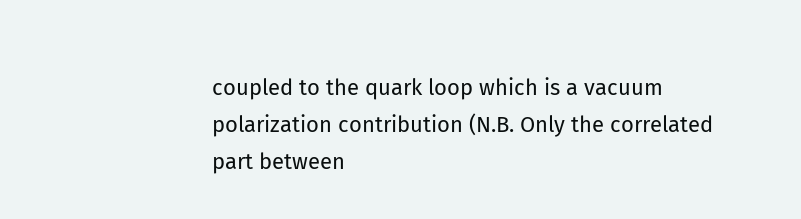coupled to the quark loop which is a vacuum polarization contribution (N.B. Only the correlated part between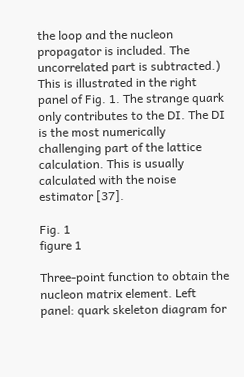the loop and the nucleon propagator is included. The uncorrelated part is subtracted.) This is illustrated in the right panel of Fig. 1. The strange quark only contributes to the DI. The DI is the most numerically challenging part of the lattice calculation. This is usually calculated with the noise estimator [37].

Fig. 1
figure 1

Three-point function to obtain the nucleon matrix element. Left panel: quark skeleton diagram for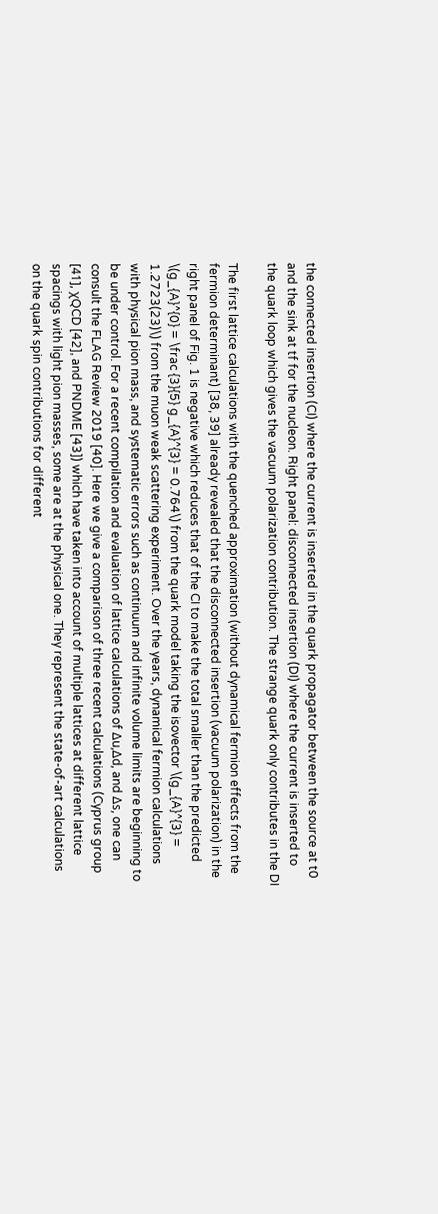the connected insertion (CI) where the current is inserted in the quark propagator between the source at t0 and the sink at tf for the nucleon. Right panel: disconnected insertion (DI) where the current is inserted to the quark loop which gives the vacuum polarization contribution. The strange quark only contributes in the DI

The first lattice calculations with the quenched approximation (without dynamical fermion effects from the fermion determinant) [38, 39] already revealed that the disconnected insertion (vacuum polarization) in the right panel of Fig. 1 is negative which reduces that of the CI to make the total smaller than the predicted \(g_{A}^{0} = \frac {3}{5} g_{A}^{3} = 0.764\) from the quark model taking the isovector \(g_{A}^{3} = 1.2723(23)\) from the muon weak scattering experiment. Over the years, dynamical fermion calculations with physical pion mass, and systematic errors such as continuum and infinite volume limits are beginning to be under control. For a recent compilation and evaluation of lattice calculations of Δu,Δd, and Δs, one can consult the FLAG Review 2019 [40]. Here we give a comparison of three recent calculations (Cyprus group [41], χQCD [42], and PNDME [43]) which have taken into account of multiple lattices at different lattice spacings with light pion masses, some are at the physical one. They represent the state-of-art calculations on the quark spin contributions for different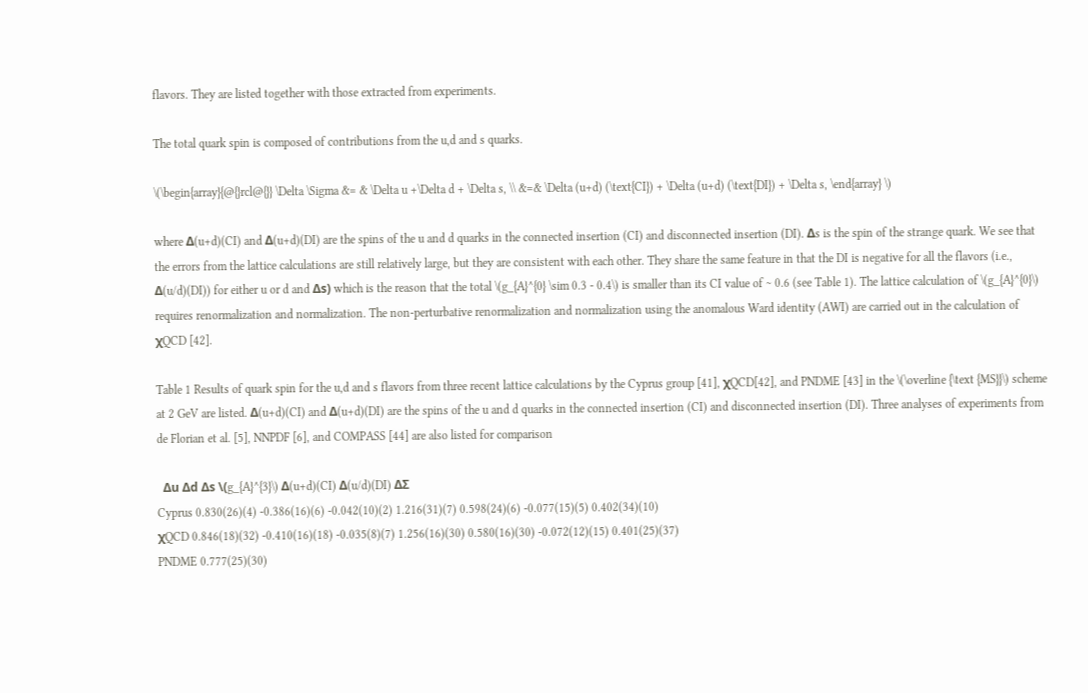flavors. They are listed together with those extracted from experiments.

The total quark spin is composed of contributions from the u,d and s quarks.

\(\begin{array}{@{}rcl@{}} \Delta \Sigma &= & \Delta u +\Delta d + \Delta s, \\ &=& \Delta (u+d) (\text{CI}) + \Delta (u+d) (\text{DI}) + \Delta s, \end{array} \)

where Δ(u+d)(CI) and Δ(u+d)(DI) are the spins of the u and d quarks in the connected insertion (CI) and disconnected insertion (DI). Δs is the spin of the strange quark. We see that the errors from the lattice calculations are still relatively large, but they are consistent with each other. They share the same feature in that the DI is negative for all the flavors (i.e., Δ(u/d)(DI)) for either u or d and Δs) which is the reason that the total \(g_{A}^{0} \sim 0.3 - 0.4\) is smaller than its CI value of ∼ 0.6 (see Table 1). The lattice calculation of \(g_{A}^{0}\) requires renormalization and normalization. The non-perturbative renormalization and normalization using the anomalous Ward identity (AWI) are carried out in the calculation of χQCD [42].

Table 1 Results of quark spin for the u,d and s flavors from three recent lattice calculations by the Cyprus group [41], χQCD[42], and PNDME [43] in the \(\overline {\text {MS}}\) scheme at 2 GeV are listed. Δ(u+d)(CI) and Δ(u+d)(DI) are the spins of the u and d quarks in the connected insertion (CI) and disconnected insertion (DI). Three analyses of experiments from de Florian et al. [5], NNPDF [6], and COMPASS [44] are also listed for comparison

  Δu Δd Δs \(g_{A}^{3}\) Δ(u+d)(CI) Δ(u/d)(DI) ΔΣ
Cyprus 0.830(26)(4) -0.386(16)(6) -0.042(10)(2) 1.216(31)(7) 0.598(24)(6) -0.077(15)(5) 0.402(34)(10)
χQCD 0.846(18)(32) -0.410(16)(18) -0.035(8)(7) 1.256(16)(30) 0.580(16)(30) -0.072(12)(15) 0.401(25)(37)
PNDME 0.777(25)(30)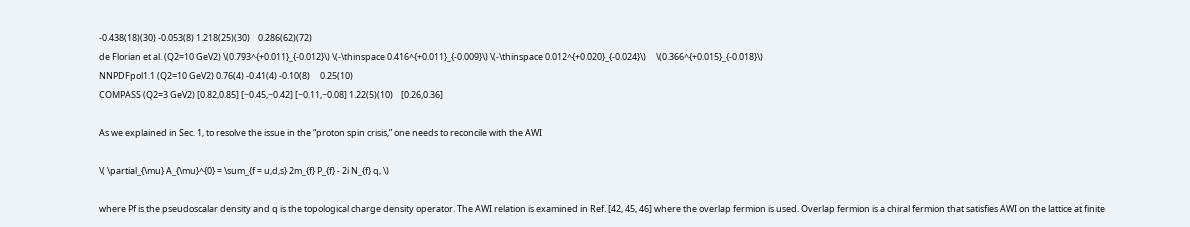-0.438(18)(30) -0.053(8) 1.218(25)(30)    0.286(62)(72)
de Florian et al. (Q2=10 GeV2) \(0.793^{+0.011}_{-0.012}\) \(-\thinspace 0.416^{+0.011}_{-0.009}\) \(-\thinspace 0.012^{+0.020}_{-0.024}\)     \(0.366^{+0.015}_{-0.018}\)
NNPDFpol1.1 (Q2=10 GeV2) 0.76(4) -0.41(4) -0.10(8)     0.25(10)
COMPASS (Q2=3 GeV2) [0.82,0.85] [−0.45,−0.42] [−0.11,−0.08] 1.22(5)(10)    [0.26,0.36]

As we explained in Sec. 1, to resolve the issue in the “proton spin crisis,” one needs to reconcile with the AWI

\( \partial_{\mu} A_{\mu}^{0} = \sum_{f = u,d,s} 2m_{f} P_{f} - 2i N_{f} q, \)

where Pf is the pseudoscalar density and q is the topological charge density operator. The AWI relation is examined in Ref. [42, 45, 46] where the overlap fermion is used. Overlap fermion is a chiral fermion that satisfies AWI on the lattice at finite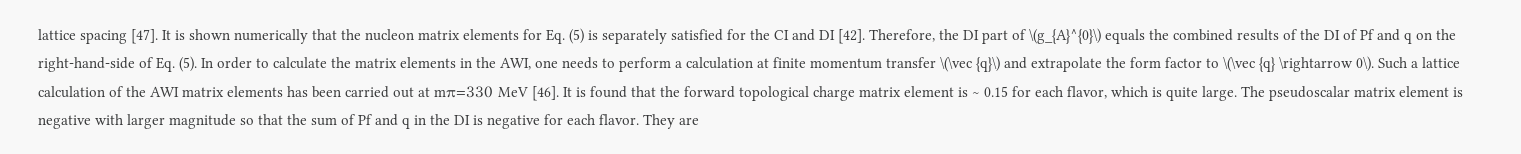lattice spacing [47]. It is shown numerically that the nucleon matrix elements for Eq. (5) is separately satisfied for the CI and DI [42]. Therefore, the DI part of \(g_{A}^{0}\) equals the combined results of the DI of Pf and q on the right-hand-side of Eq. (5). In order to calculate the matrix elements in the AWI, one needs to perform a calculation at finite momentum transfer \(\vec {q}\) and extrapolate the form factor to \(\vec {q} \rightarrow 0\). Such a lattice calculation of the AWI matrix elements has been carried out at mπ=330 MeV [46]. It is found that the forward topological charge matrix element is ∼ 0.15 for each flavor, which is quite large. The pseudoscalar matrix element is negative with larger magnitude so that the sum of Pf and q in the DI is negative for each flavor. They are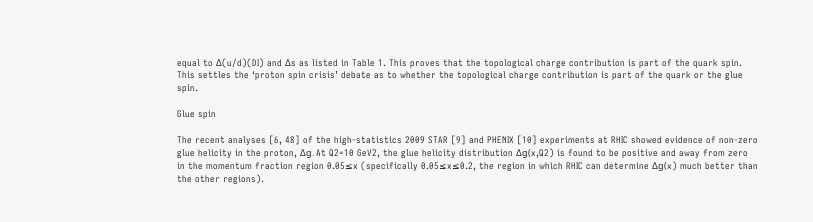equal to Δ(u/d)(DI) and Δs as listed in Table 1. This proves that the topological charge contribution is part of the quark spin. This settles the ‘proton spin crisis’ debate as to whether the topological charge contribution is part of the quark or the glue spin.

Glue spin

The recent analyses [6, 48] of the high-statistics 2009 STAR [9] and PHENIX [10] experiments at RHIC showed evidence of non-zero glue helicity in the proton, Δg. At Q2=10 GeV2, the glue helicity distribution Δg(x,Q2) is found to be positive and away from zero in the momentum fraction region 0.05≤x (specifically 0.05≤x≤0.2, the region in which RHIC can determine Δg(x) much better than the other regions).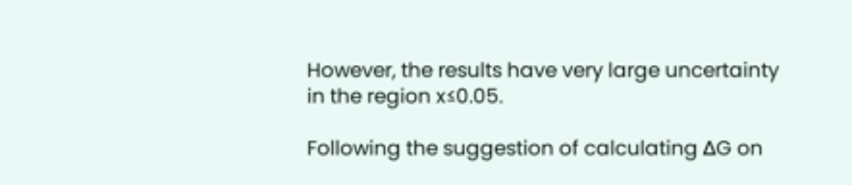However, the results have very large uncertainty in the region x≤0.05.

Following the suggestion of calculating ΔG on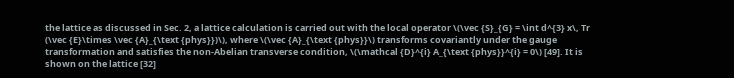the lattice as discussed in Sec. 2, a lattice calculation is carried out with the local operator \(\vec {S}_{G} = \int d^{3} x\, Tr (\vec {E}\times \vec {A}_{\text {phys}})\), where \(\vec {A}_{\text {phys}}\) transforms covariantly under the gauge transformation and satisfies the non-Abelian transverse condition, \(\mathcal {D}^{i} A_{\text {phys}}^{i} = 0\) [49]. It is shown on the lattice [32]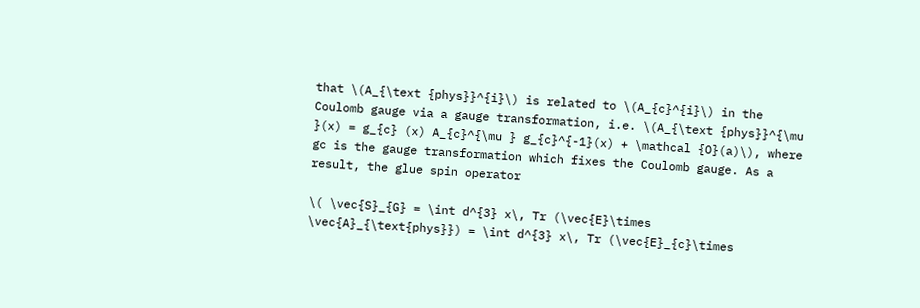that \(A_{\text {phys}}^{i}\) is related to \(A_{c}^{i}\) in the Coulomb gauge via a gauge transformation, i.e. \(A_{\text {phys}}^{\mu }(x) = g_{c} (x) A_{c}^{\mu } g_{c}^{-1}(x) + \mathcal {O}(a)\), where gc is the gauge transformation which fixes the Coulomb gauge. As a result, the glue spin operator

\( \vec{S}_{G} = \int d^{3} x\, Tr (\vec{E}\times \vec{A}_{\text{phys}}) = \int d^{3} x\, Tr (\vec{E}_{c}\times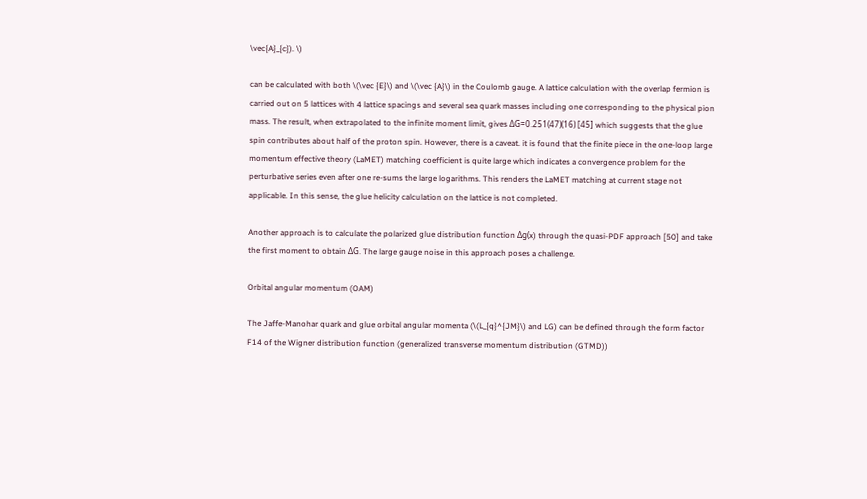\vec{A}_{c}). \)

can be calculated with both \(\vec {E}\) and \(\vec {A}\) in the Coulomb gauge. A lattice calculation with the overlap fermion is carried out on 5 lattices with 4 lattice spacings and several sea quark masses including one corresponding to the physical pion mass. The result, when extrapolated to the infinite moment limit, gives ΔG=0.251(47)(16) [45] which suggests that the glue spin contributes about half of the proton spin. However, there is a caveat. it is found that the finite piece in the one-loop large momentum effective theory (LaMET) matching coefficient is quite large which indicates a convergence problem for the perturbative series even after one re-sums the large logarithms. This renders the LaMET matching at current stage not applicable. In this sense, the glue helicity calculation on the lattice is not completed.

Another approach is to calculate the polarized glue distribution function Δg(x) through the quasi-PDF approach [50] and take the first moment to obtain ΔG. The large gauge noise in this approach poses a challenge.

Orbital angular momentum (OAM)

The Jaffe-Manohar quark and glue orbital angular momenta (\(L_{q}^{JM}\) and LG) can be defined through the form factor F14 of the Wigner distribution function (generalized transverse momentum distribution (GTMD))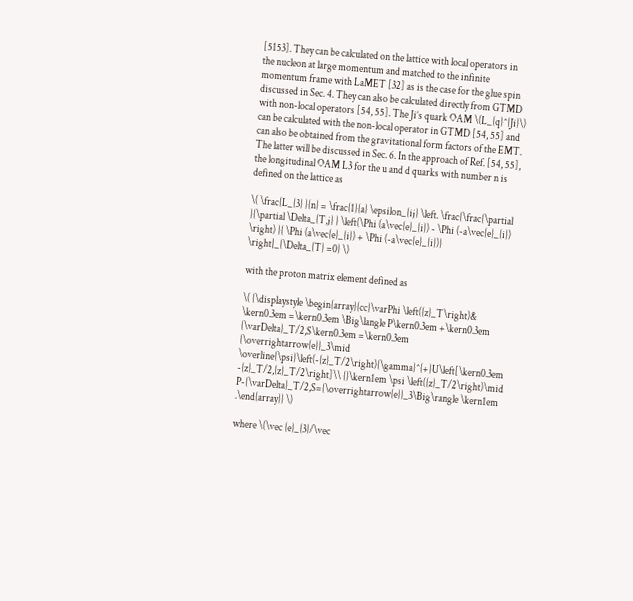[5153]. They can be calculated on the lattice with local operators in the nucleon at large momentum and matched to the infinite momentum frame with LaMET [32] as is the case for the glue spin discussed in Sec. 4. They can also be calculated directly from GTMD with non-local operators [54, 55]. The Ji’s quark OAM \(L_{q}^{Ji}\) can be calculated with the non-local operator in GTMD [54, 55] and can also be obtained from the gravitational form factors of the EMT. The latter will be discussed in Sec. 6. In the approach of Ref. [54, 55], the longitudinal OAM L3 for the u and d quarks with number n is defined on the lattice as

\( \frac{L_{3} }{n} = \frac{1}{a} \epsilon_{ij} \left. \frac{\frac{\partial }{\partial \Delta_{T,j} } \left(\Phi (a\vec{e}_{i}) - \Phi (-a\vec{e}_{i}) \right) }{ \Phi (a\vec{e}_{i}) + \Phi (-a\vec{e}_{i})} \right|_{\Delta_{T} =0} \)

with the proton matrix element defined as

\( {\displaystyle \begin{array}{cc}\varPhi \left({z}_T\right)& \kern0.3em =\kern0.3em \Big\langle P\kern0.3em +\kern0.3em {\varDelta}_T/2,S\kern0.3em =\kern0.3em {\overrightarrow{e}}_3\mid \overline{\psi}\left(-{z}_T/2\right){\gamma}^{+}U\left[\kern0.3em -{z}_T/2,{z}_T/2\right]\\ {}\kern1em \psi \left({z}_T/2\right)\mid P-{\varDelta}_T/2,S={\overrightarrow{e}}_3\Big\rangle \kern1em .\end{array}} \)

where \(\vec {e}_{3}/\vec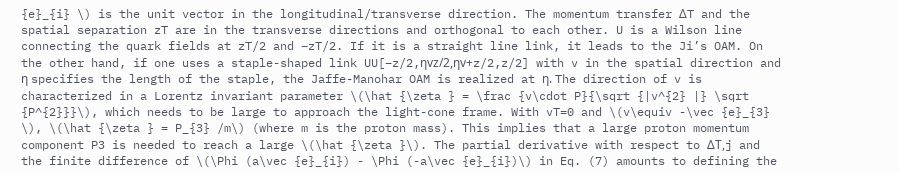{e}_{i} \) is the unit vector in the longitudinal/transverse direction. The momentum transfer ΔT and the spatial separation zT are in the transverse directions and orthogonal to each other. U is a Wilson line connecting the quark fields at zT/2 and −zT/2. If it is a straight line link, it leads to the Ji’s OAM. On the other hand, if one uses a staple-shaped link UU[−z/2,ηvz/2,ηv+z/2,z/2] with v in the spatial direction and η specifies the length of the staple, the Jaffe-Manohar OAM is realized at η. The direction of v is characterized in a Lorentz invariant parameter \(\hat {\zeta } = \frac {v\cdot P}{\sqrt {|v^{2} |} \sqrt {P^{2}}}\), which needs to be large to approach the light-cone frame. With vT=0 and \(v\equiv -\vec {e}_{3} \), \(\hat {\zeta } = P_{3} /m\) (where m is the proton mass). This implies that a large proton momentum component P3 is needed to reach a large \(\hat {\zeta }\). The partial derivative with respect to ΔT,j and the finite difference of \(\Phi (a\vec {e}_{i}) - \Phi (-a\vec {e}_{i})\) in Eq. (7) amounts to defining the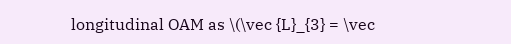longitudinal OAM as \(\vec {L}_{3} = \vec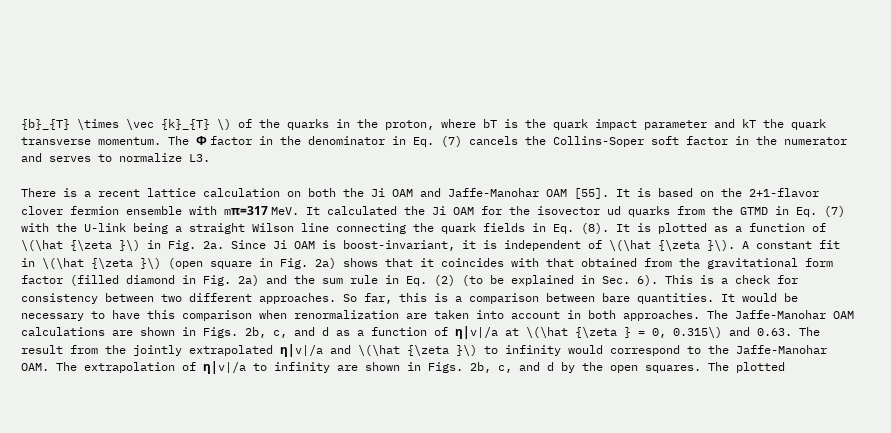{b}_{T} \times \vec {k}_{T} \) of the quarks in the proton, where bT is the quark impact parameter and kT the quark transverse momentum. The Φ factor in the denominator in Eq. (7) cancels the Collins-Soper soft factor in the numerator and serves to normalize L3.

There is a recent lattice calculation on both the Ji OAM and Jaffe-Manohar OAM [55]. It is based on the 2+1-flavor clover fermion ensemble with mπ=317 MeV. It calculated the Ji OAM for the isovector ud quarks from the GTMD in Eq. (7) with the U-link being a straight Wilson line connecting the quark fields in Eq. (8). It is plotted as a function of \(\hat {\zeta }\) in Fig. 2a. Since Ji OAM is boost-invariant, it is independent of \(\hat {\zeta }\). A constant fit in \(\hat {\zeta }\) (open square in Fig. 2a) shows that it coincides with that obtained from the gravitational form factor (filled diamond in Fig. 2a) and the sum rule in Eq. (2) (to be explained in Sec. 6). This is a check for consistency between two different approaches. So far, this is a comparison between bare quantities. It would be necessary to have this comparison when renormalization are taken into account in both approaches. The Jaffe-Manohar OAM calculations are shown in Figs. 2b, c, and d as a function of η|v|/a at \(\hat {\zeta } = 0, 0.315\) and 0.63. The result from the jointly extrapolated η|v|/a and \(\hat {\zeta }\) to infinity would correspond to the Jaffe-Manohar OAM. The extrapolation of η|v|/a to infinity are shown in Figs. 2b, c, and d by the open squares. The plotted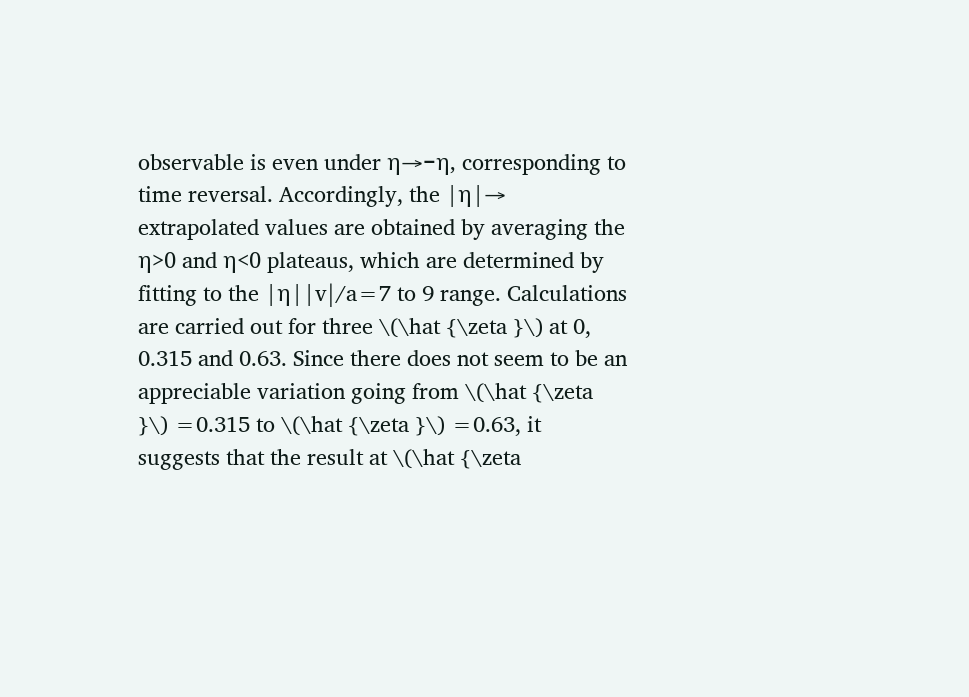observable is even under η→−η, corresponding to time reversal. Accordingly, the |η|→ extrapolated values are obtained by averaging the η>0 and η<0 plateaus, which are determined by fitting to the |η||v|/a=7 to 9 range. Calculations are carried out for three \(\hat {\zeta }\) at 0, 0.315 and 0.63. Since there does not seem to be an appreciable variation going from \(\hat {\zeta }\) =0.315 to \(\hat {\zeta }\) =0.63, it suggests that the result at \(\hat {\zeta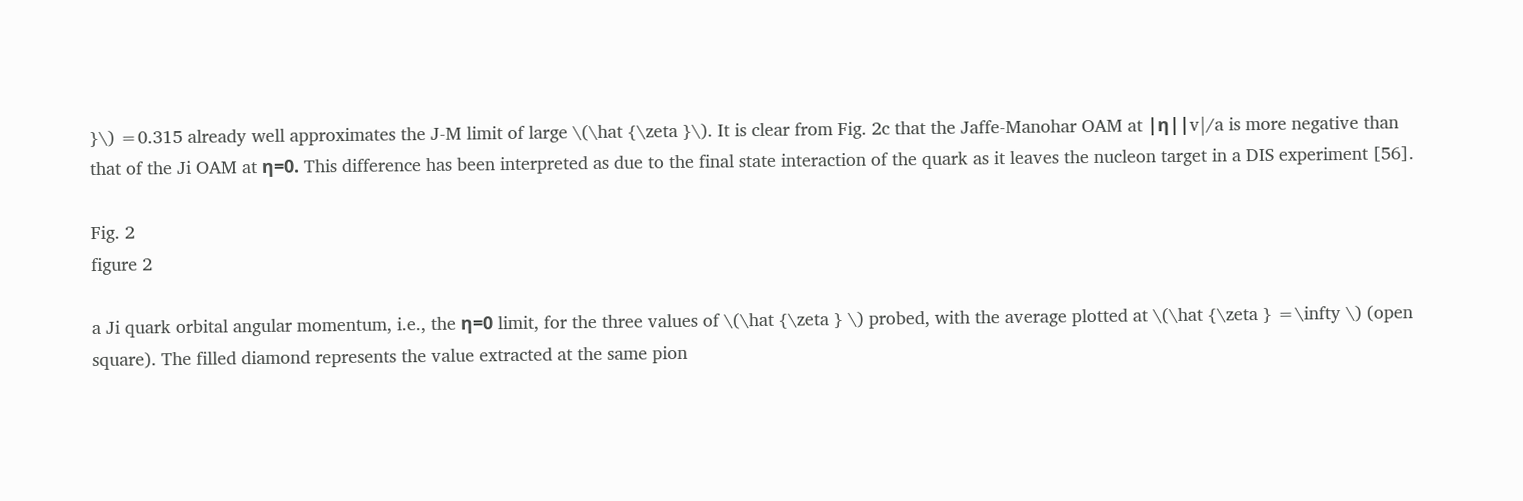}\) =0.315 already well approximates the J-M limit of large \(\hat {\zeta }\). It is clear from Fig. 2c that the Jaffe-Manohar OAM at |η||v|/a is more negative than that of the Ji OAM at η=0. This difference has been interpreted as due to the final state interaction of the quark as it leaves the nucleon target in a DIS experiment [56].

Fig. 2
figure 2

a Ji quark orbital angular momentum, i.e., the η=0 limit, for the three values of \(\hat {\zeta } \) probed, with the average plotted at \(\hat {\zeta } =\infty \) (open square). The filled diamond represents the value extracted at the same pion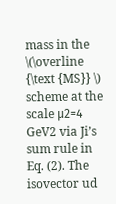mass in the \(\overline {\text {MS}} \) scheme at the scale μ2=4 GeV2 via Ji’s sum rule in Eq. (2). The isovector ud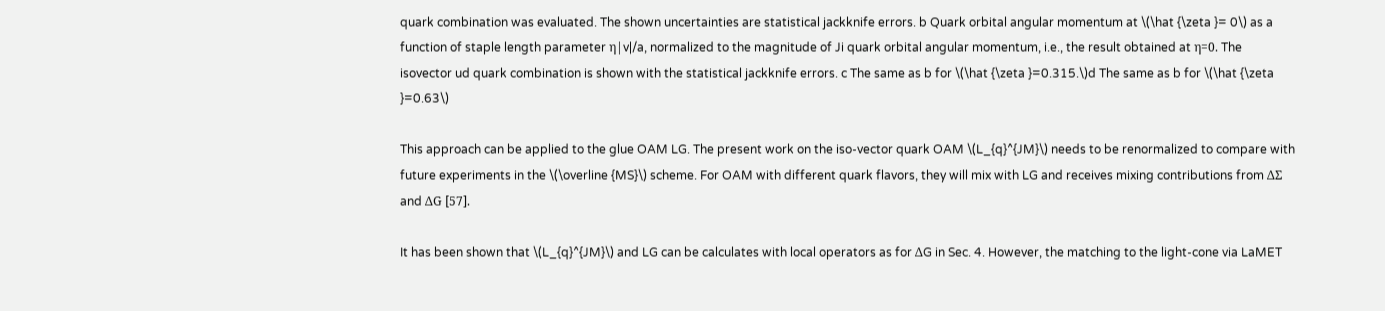quark combination was evaluated. The shown uncertainties are statistical jackknife errors. b Quark orbital angular momentum at \(\hat {\zeta }= 0\) as a function of staple length parameter η|v|/a, normalized to the magnitude of Ji quark orbital angular momentum, i.e., the result obtained at η=0. The isovector ud quark combination is shown with the statistical jackknife errors. c The same as b for \(\hat {\zeta }=0.315.\)d The same as b for \(\hat {\zeta }=0.63\)

This approach can be applied to the glue OAM LG. The present work on the iso-vector quark OAM \(L_{q}^{JM}\) needs to be renormalized to compare with future experiments in the \(\overline {MS}\) scheme. For OAM with different quark flavors, they will mix with LG and receives mixing contributions from ΔΣ and ΔG [57].

It has been shown that \(L_{q}^{JM}\) and LG can be calculates with local operators as for ΔG in Sec. 4. However, the matching to the light-cone via LaMET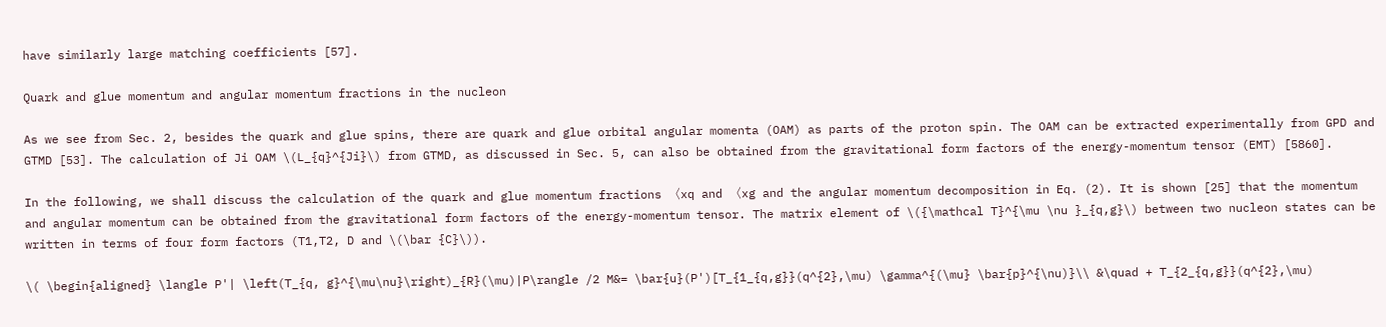have similarly large matching coefficients [57].

Quark and glue momentum and angular momentum fractions in the nucleon

As we see from Sec. 2, besides the quark and glue spins, there are quark and glue orbital angular momenta (OAM) as parts of the proton spin. The OAM can be extracted experimentally from GPD and GTMD [53]. The calculation of Ji OAM \(L_{q}^{Ji}\) from GTMD, as discussed in Sec. 5, can also be obtained from the gravitational form factors of the energy-momentum tensor (EMT) [5860].

In the following, we shall discuss the calculation of the quark and glue momentum fractions 〈xq and 〈xg and the angular momentum decomposition in Eq. (2). It is shown [25] that the momentum and angular momentum can be obtained from the gravitational form factors of the energy-momentum tensor. The matrix element of \({\mathcal T}^{\mu \nu }_{q,g}\) between two nucleon states can be written in terms of four form factors (T1,T2, D and \(\bar {C}\)).

\( \begin{aligned} \langle P'| \left(T_{q, g}^{\mu\nu}\right)_{R}(\mu)|P\rangle /2 M&= \bar{u}(P')[T_{1_{q,g}}(q^{2},\mu) \gamma^{(\mu} \bar{p}^{\nu)}\\ &\quad + T_{2_{q,g}}(q^{2},\mu)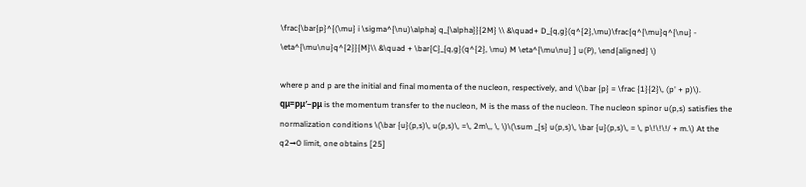\frac{\bar{p}^{(\mu} i \sigma^{\nu)\alpha} q_{\alpha}}{2M} \\ &\quad+ D_{q,g}(q^{2},\mu)\frac{q^{\mu}q^{\nu} - \eta^{\mu\nu}q^{2}}{M}\\ &\quad + \bar{C}_{q,g}(q^{2}, \mu) M \eta^{\mu\nu} ] u(P), \end{aligned} \)

where p and p are the initial and final momenta of the nucleon, respectively, and \(\bar {p} = \frac {1}{2}\, (p' + p)\). qμ=pμ′−pμ is the momentum transfer to the nucleon, M is the mass of the nucleon. The nucleon spinor u(p,s) satisfies the normalization conditions \(\bar {u}(p,s)\, u(p,s)\, =\, 2m\,, \, \)\(\sum _{s} u(p,s)\, \bar {u}(p,s)\, = \, p\!\!\!/ + m.\) At the q2→0 limit, one obtains [25]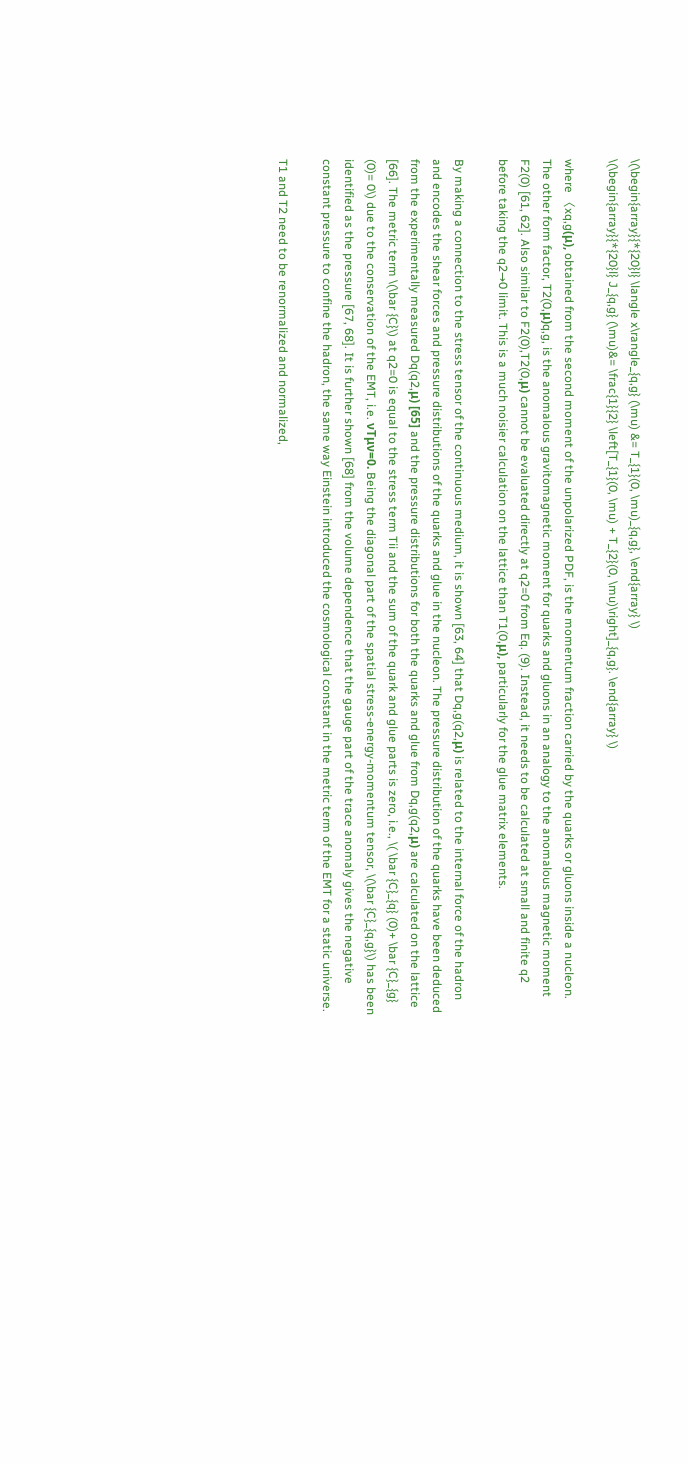\(\begin{array}{*{20}l} \langle x\rangle_{q,g} (\mu) &= T_{1}(0, \mu)_{q,g}, \end{array} \)
\(\begin{array}{*{20}l} J_{q,g} (\mu)&= \frac{1}{2} \left[T_{1}(0, \mu) + T_{2}(0, \mu)\right]_{q,g}. \end{array} \)

where 〈xq,g(μ), obtained from the second moment of the unpolarized PDF, is the momentum fraction carried by the quarks or gluons inside a nucleon. The other form factor, T2(0,μ)q,g, is the anomalous gravitomagnetic moment for quarks and gluons in an analogy to the anomalous magnetic moment F2(0) [61, 62]. Also similar to F2(0),T2(0,μ) cannot be evaluated directly at q2=0 from Eq. (9). Instead, it needs to be calculated at small and finite q2 before taking the q2→0 limit. This is a much noisier calculation on the lattice than T1(0,μ), particularly for the glue matrix elements.

By making a connection to the stress tensor of the continuous medium, it is shown [63, 64] that Dq,g(q2,μ) is related to the internal force of the hadron and encodes the shear forces and pressure distributions of the quarks and glue in the nucleon. The pressure distribution of the quarks have been deduced from the experimentally measured Dq(q2,μ) [65] and the pressure distributions for both the quarks and glue from Dq,g(q2,μ) are calculated on the lattice [66]. The metric term \(\bar {C}\) at q2=0 is equal to the stress term Tii and the sum of the quark and glue parts is zero, i.e., \( \bar {C}_{q} (0)+ \bar {C}_{g} (0)= 0\) due to the conservation of the EMT, i.e. νTμν=0. Being the diagonal part of the spatial stress-energy-momentum tensor, \(\bar {C}_{q,g}\) has been identified as the pressure [67, 68]. It is further shown [68] from the volume dependence that the gauge part of the trace anomaly gives the negative constant pressure to confine the hadron, the same way Einstein introduced the cosmological constant in the metric term of the EMT for a static universe.

T1 and T2 need to be renormalized and normalized,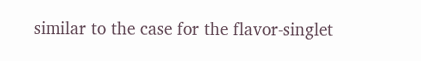similar to the case for the flavor-singlet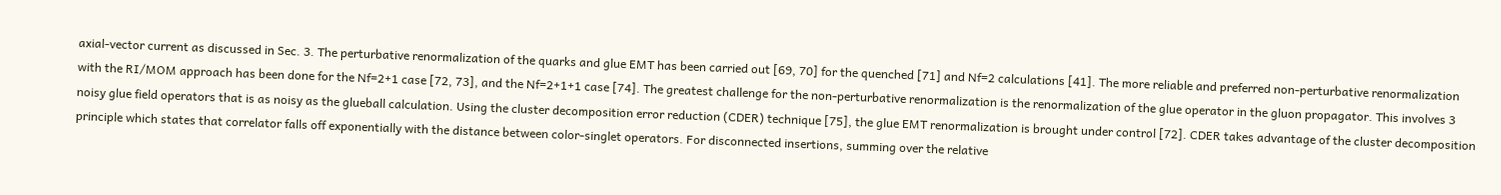axial-vector current as discussed in Sec. 3. The perturbative renormalization of the quarks and glue EMT has been carried out [69, 70] for the quenched [71] and Nf=2 calculations [41]. The more reliable and preferred non-perturbative renormalization with the RI/MOM approach has been done for the Nf=2+1 case [72, 73], and the Nf=2+1+1 case [74]. The greatest challenge for the non-perturbative renormalization is the renormalization of the glue operator in the gluon propagator. This involves 3 noisy glue field operators that is as noisy as the glueball calculation. Using the cluster decomposition error reduction (CDER) technique [75], the glue EMT renormalization is brought under control [72]. CDER takes advantage of the cluster decomposition principle which states that correlator falls off exponentially with the distance between color-singlet operators. For disconnected insertions, summing over the relative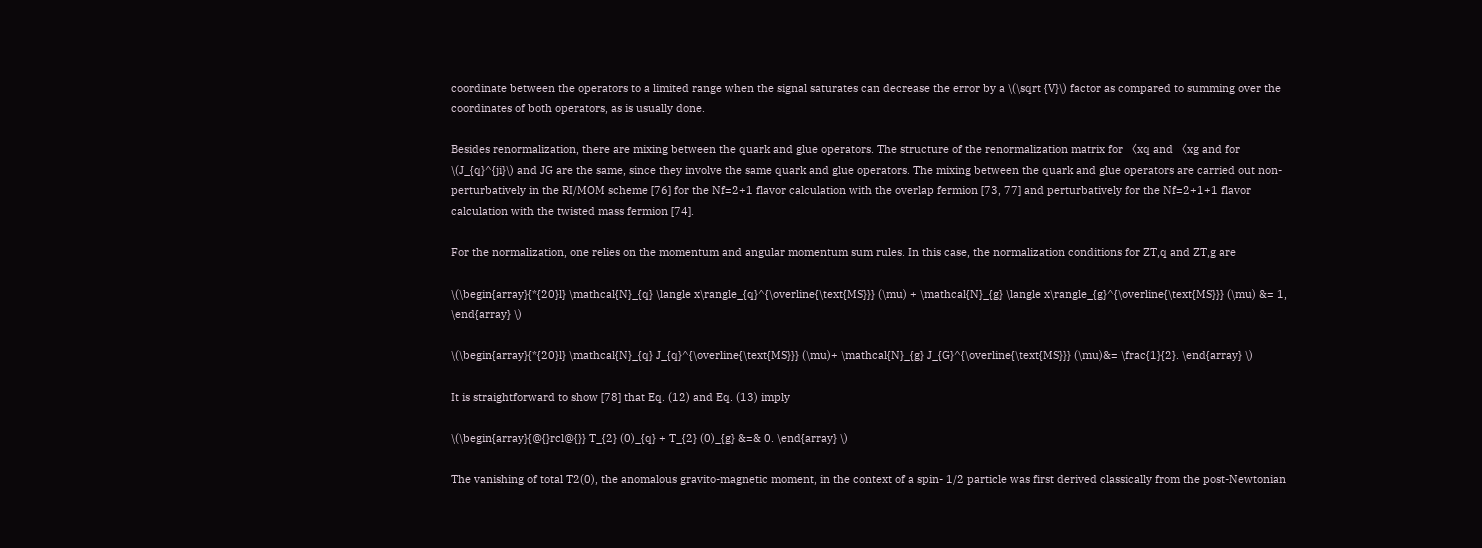coordinate between the operators to a limited range when the signal saturates can decrease the error by a \(\sqrt {V}\) factor as compared to summing over the coordinates of both operators, as is usually done.

Besides renormalization, there are mixing between the quark and glue operators. The structure of the renormalization matrix for 〈xq and 〈xg and for \(J_{q}^{ji}\) and JG are the same, since they involve the same quark and glue operators. The mixing between the quark and glue operators are carried out non-perturbatively in the RI/MOM scheme [76] for the Nf=2+1 flavor calculation with the overlap fermion [73, 77] and perturbatively for the Nf=2+1+1 flavor calculation with the twisted mass fermion [74].

For the normalization, one relies on the momentum and angular momentum sum rules. In this case, the normalization conditions for ZT,q and ZT,g are

\(\begin{array}{*{20}l} \mathcal{N}_{q} \langle x\rangle_{q}^{\overline{\text{MS}}} (\mu) + \mathcal{N}_{g} \langle x\rangle_{g}^{\overline{\text{MS}}} (\mu) &= 1, \end{array} \)

\(\begin{array}{*{20}l} \mathcal{N}_{q} J_{q}^{\overline{\text{MS}}} (\mu)+ \mathcal{N}_{g} J_{G}^{\overline{\text{MS}}} (\mu)&= \frac{1}{2}. \end{array} \)

It is straightforward to show [78] that Eq. (12) and Eq. (13) imply

\(\begin{array}{@{}rcl@{}} T_{2} (0)_{q} + T_{2} (0)_{g} &=& 0. \end{array} \)

The vanishing of total T2(0), the anomalous gravito-magnetic moment, in the context of a spin- 1/2 particle was first derived classically from the post-Newtonian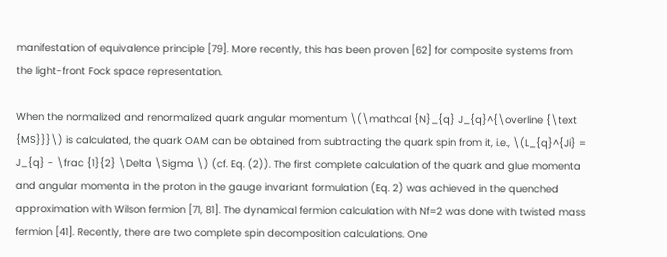manifestation of equivalence principle [79]. More recently, this has been proven [62] for composite systems from the light-front Fock space representation.

When the normalized and renormalized quark angular momentum \(\mathcal {N}_{q} J_{q}^{\overline {\text {MS}}}\) is calculated, the quark OAM can be obtained from subtracting the quark spin from it, i.e., \(L_{q}^{Ji} = J_{q} - \frac {1}{2} \Delta \Sigma \) (cf. Eq. (2)). The first complete calculation of the quark and glue momenta and angular momenta in the proton in the gauge invariant formulation (Eq. 2) was achieved in the quenched approximation with Wilson fermion [71, 81]. The dynamical fermion calculation with Nf=2 was done with twisted mass fermion [41]. Recently, there are two complete spin decomposition calculations. One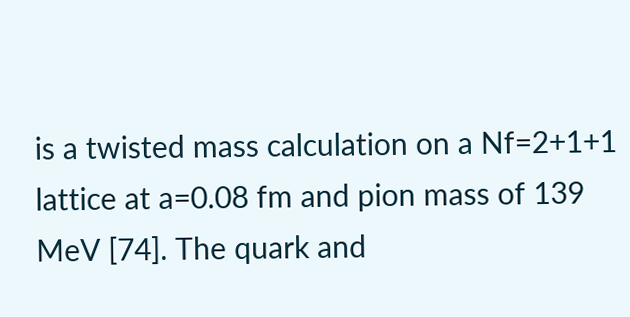is a twisted mass calculation on a Nf=2+1+1 lattice at a=0.08 fm and pion mass of 139 MeV [74]. The quark and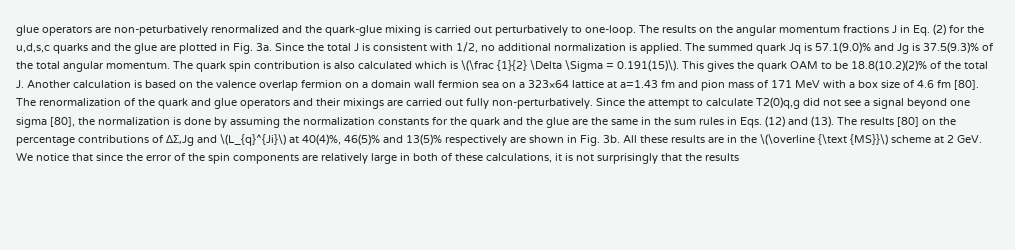glue operators are non-peturbatively renormalized and the quark-glue mixing is carried out perturbatively to one-loop. The results on the angular momentum fractions J in Eq. (2) for the u,d,s,c quarks and the glue are plotted in Fig. 3a. Since the total J is consistent with 1/2, no additional normalization is applied. The summed quark Jq is 57.1(9.0)% and Jg is 37.5(9.3)% of the total angular momentum. The quark spin contribution is also calculated which is \(\frac {1}{2} \Delta \Sigma = 0.191(15)\). This gives the quark OAM to be 18.8(10.2)(2)% of the total J. Another calculation is based on the valence overlap fermion on a domain wall fermion sea on a 323×64 lattice at a=1.43 fm and pion mass of 171 MeV with a box size of 4.6 fm [80]. The renormalization of the quark and glue operators and their mixings are carried out fully non-perturbatively. Since the attempt to calculate T2(0)q,g did not see a signal beyond one sigma [80], the normalization is done by assuming the normalization constants for the quark and the glue are the same in the sum rules in Eqs. (12) and (13). The results [80] on the percentage contributions of ΔΣ,Jg and \(L_{q}^{Ji}\) at 40(4)%, 46(5)% and 13(5)% respectively are shown in Fig. 3b. All these results are in the \(\overline {\text {MS}}\) scheme at 2 GeV. We notice that since the error of the spin components are relatively large in both of these calculations, it is not surprisingly that the results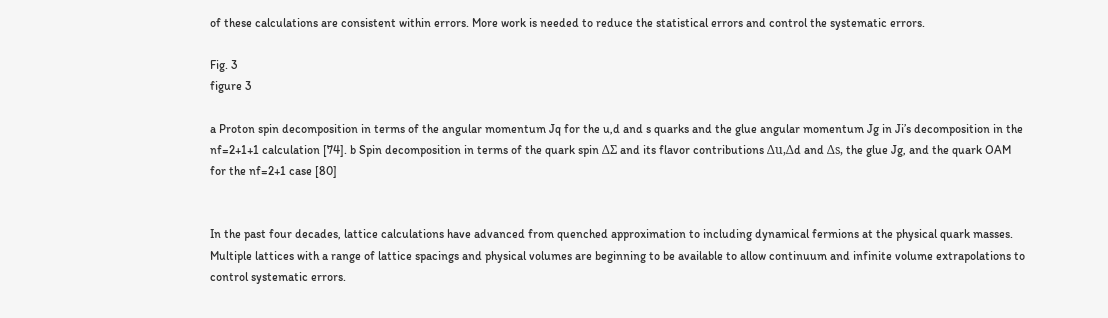of these calculations are consistent within errors. More work is needed to reduce the statistical errors and control the systematic errors.

Fig. 3
figure 3

a Proton spin decomposition in terms of the angular momentum Jq for the u,d and s quarks and the glue angular momentum Jg in Ji’s decomposition in the nf=2+1+1 calculation [74]. b Spin decomposition in terms of the quark spin ΔΣ and its flavor contributions Δu,Δd and Δs, the glue Jg, and the quark OAM for the nf=2+1 case [80]


In the past four decades, lattice calculations have advanced from quenched approximation to including dynamical fermions at the physical quark masses. Multiple lattices with a range of lattice spacings and physical volumes are beginning to be available to allow continuum and infinite volume extrapolations to control systematic errors.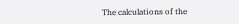The calculations of the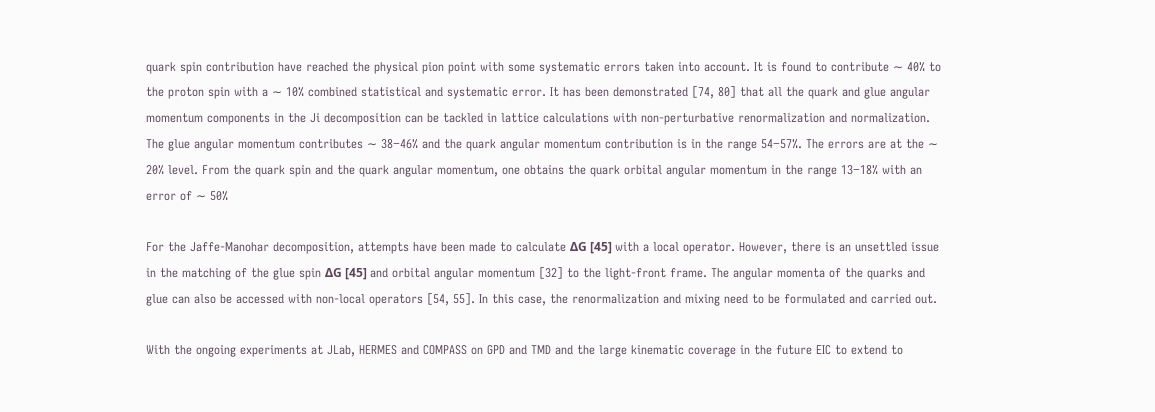quark spin contribution have reached the physical pion point with some systematic errors taken into account. It is found to contribute ∼ 40% to the proton spin with a ∼ 10% combined statistical and systematic error. It has been demonstrated [74, 80] that all the quark and glue angular momentum components in the Ji decomposition can be tackled in lattice calculations with non-perturbative renormalization and normalization. The glue angular momentum contributes ∼ 38−46% and the quark angular momentum contribution is in the range 54−57%. The errors are at the ∼ 20% level. From the quark spin and the quark angular momentum, one obtains the quark orbital angular momentum in the range 13−18% with an error of ∼ 50%

For the Jaffe-Manohar decomposition, attempts have been made to calculate ΔG [45] with a local operator. However, there is an unsettled issue in the matching of the glue spin ΔG [45] and orbital angular momentum [32] to the light-front frame. The angular momenta of the quarks and glue can also be accessed with non-local operators [54, 55]. In this case, the renormalization and mixing need to be formulated and carried out.

With the ongoing experiments at JLab, HERMES and COMPASS on GPD and TMD and the large kinematic coverage in the future EIC to extend to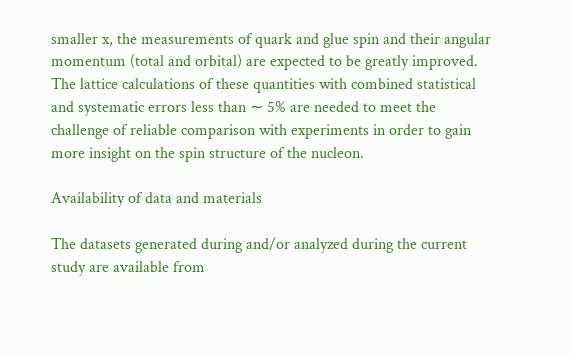smaller x, the measurements of quark and glue spin and their angular momentum (total and orbital) are expected to be greatly improved. The lattice calculations of these quantities with combined statistical and systematic errors less than ∼ 5% are needed to meet the challenge of reliable comparison with experiments in order to gain more insight on the spin structure of the nucleon.

Availability of data and materials

The datasets generated during and/or analyzed during the current study are available from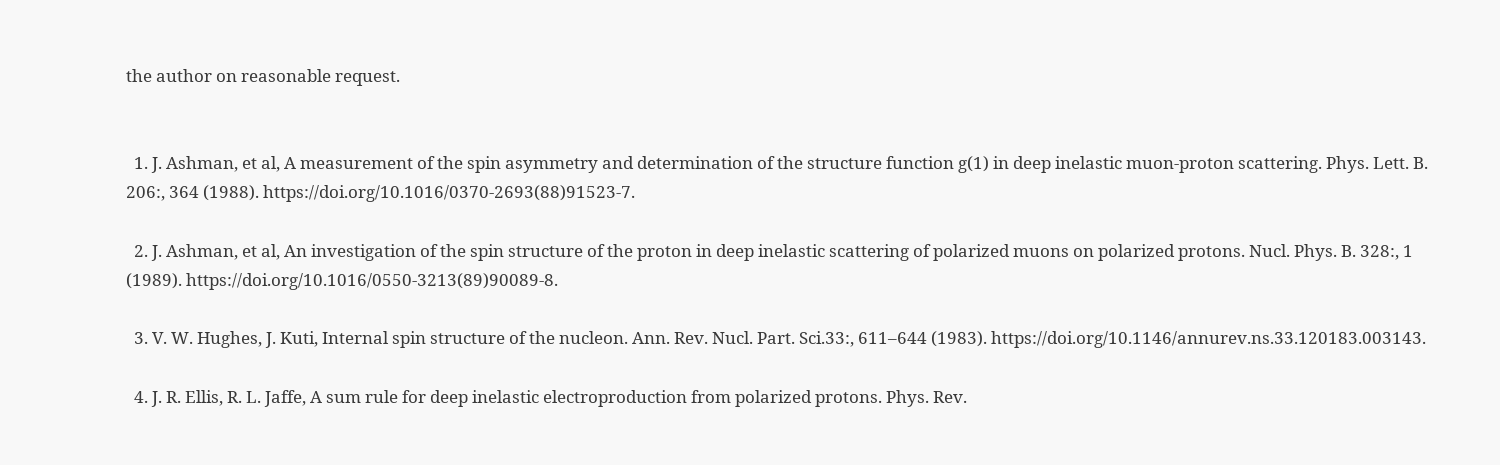the author on reasonable request.


  1. J. Ashman, et al, A measurement of the spin asymmetry and determination of the structure function g(1) in deep inelastic muon-proton scattering. Phys. Lett. B. 206:, 364 (1988). https://doi.org/10.1016/0370-2693(88)91523-7.

  2. J. Ashman, et al, An investigation of the spin structure of the proton in deep inelastic scattering of polarized muons on polarized protons. Nucl. Phys. B. 328:, 1 (1989). https://doi.org/10.1016/0550-3213(89)90089-8.

  3. V. W. Hughes, J. Kuti, Internal spin structure of the nucleon. Ann. Rev. Nucl. Part. Sci.33:, 611–644 (1983). https://doi.org/10.1146/annurev.ns.33.120183.003143.

  4. J. R. Ellis, R. L. Jaffe, A sum rule for deep inelastic electroproduction from polarized protons. Phys. Rev.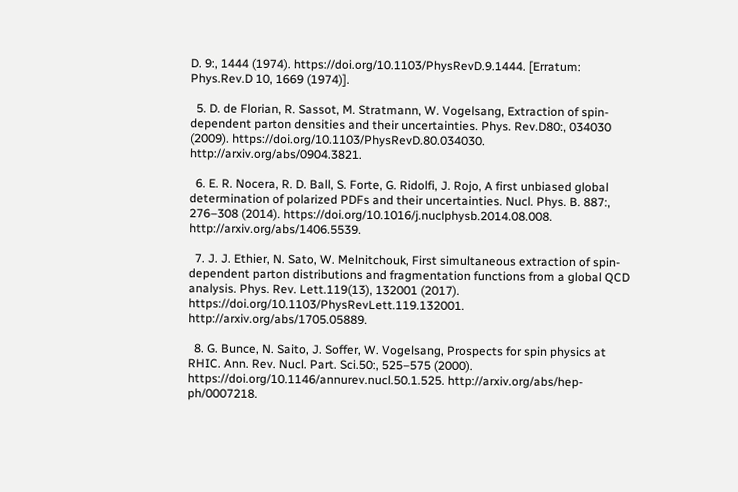D. 9:, 1444 (1974). https://doi.org/10.1103/PhysRevD.9.1444. [Erratum: Phys.Rev.D 10, 1669 (1974)].

  5. D. de Florian, R. Sassot, M. Stratmann, W. Vogelsang, Extraction of spin-dependent parton densities and their uncertainties. Phys. Rev.D80:, 034030 (2009). https://doi.org/10.1103/PhysRevD.80.034030. http://arxiv.org/abs/0904.3821.

  6. E. R. Nocera, R. D. Ball, S. Forte, G. Ridolfi, J. Rojo, A first unbiased global determination of polarized PDFs and their uncertainties. Nucl. Phys. B. 887:, 276–308 (2014). https://doi.org/10.1016/j.nuclphysb.2014.08.008. http://arxiv.org/abs/1406.5539.

  7. J. J. Ethier, N. Sato, W. Melnitchouk, First simultaneous extraction of spin-dependent parton distributions and fragmentation functions from a global QCD analysis. Phys. Rev. Lett.119(13), 132001 (2017). https://doi.org/10.1103/PhysRevLett.119.132001. http://arxiv.org/abs/1705.05889.

  8. G. Bunce, N. Saito, J. Soffer, W. Vogelsang, Prospects for spin physics at RHIC. Ann. Rev. Nucl. Part. Sci.50:, 525–575 (2000). https://doi.org/10.1146/annurev.nucl.50.1.525. http://arxiv.org/abs/hep-ph/0007218.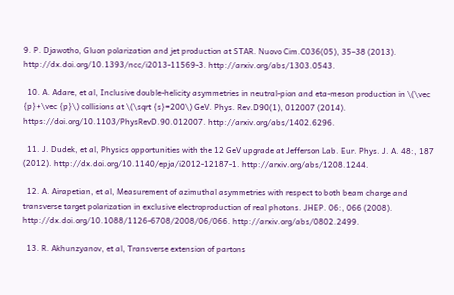9. P. Djawotho, Gluon polarization and jet production at STAR. Nuovo Cim.C036(05), 35–38 (2013). http://dx.doi.org/10.1393/ncc/i2013-11569-3. http://arxiv.org/abs/1303.0543.

  10. A. Adare, et al, Inclusive double-helicity asymmetries in neutral-pion and eta-meson production in \(\vec {p}+\vec {p}\) collisions at \(\sqrt {s}=200\) GeV. Phys. Rev.D90(1), 012007 (2014). https://doi.org/10.1103/PhysRevD.90.012007. http://arxiv.org/abs/1402.6296.

  11. J. Dudek, et al, Physics opportunities with the 12 GeV upgrade at Jefferson Lab. Eur. Phys. J. A. 48:, 187 (2012). http://dx.doi.org/10.1140/epja/i2012-12187-1. http://arxiv.org/abs/1208.1244.

  12. A. Airapetian, et al, Measurement of azimuthal asymmetries with respect to both beam charge and transverse target polarization in exclusive electroproduction of real photons. JHEP. 06:, 066 (2008). http://dx.doi.org/10.1088/1126-6708/2008/06/066. http://arxiv.org/abs/0802.2499.

  13. R. Akhunzyanov, et al, Transverse extension of partons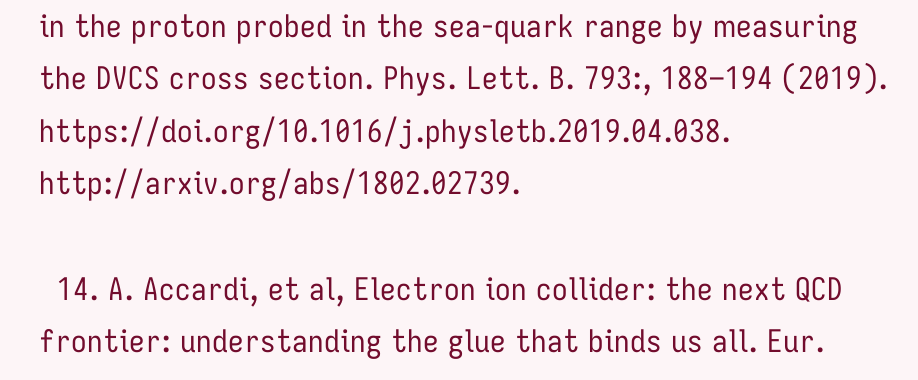in the proton probed in the sea-quark range by measuring the DVCS cross section. Phys. Lett. B. 793:, 188–194 (2019). https://doi.org/10.1016/j.physletb.2019.04.038. http://arxiv.org/abs/1802.02739.

  14. A. Accardi, et al, Electron ion collider: the next QCD frontier: understanding the glue that binds us all. Eur.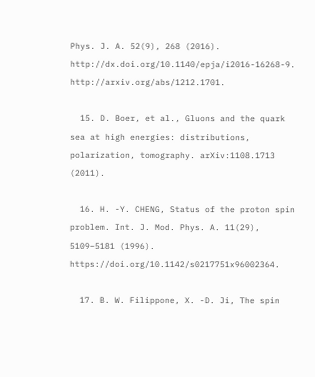Phys. J. A. 52(9), 268 (2016). http://dx.doi.org/10.1140/epja/i2016-16268-9. http://arxiv.org/abs/1212.1701.

  15. D. Boer, et al., Gluons and the quark sea at high energies: distributions, polarization, tomography. arXiv:1108.1713 (2011).

  16. H. -Y. CHENG, Status of the proton spin problem. Int. J. Mod. Phys. A. 11(29), 5109–5181 (1996). https://doi.org/10.1142/s0217751x96002364.

  17. B. W. Filippone, X. -D. Ji, The spin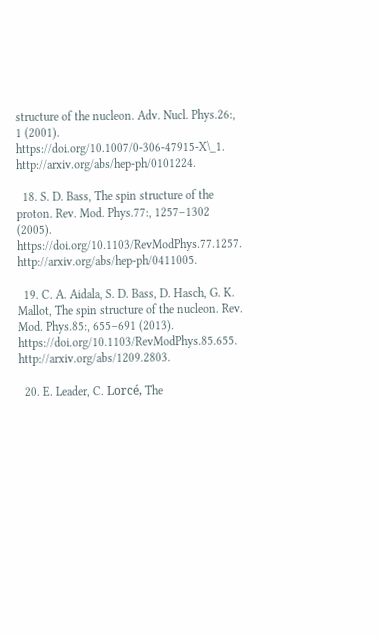structure of the nucleon. Adv. Nucl. Phys.26:, 1 (2001). https://doi.org/10.1007/0-306-47915-X\_1. http://arxiv.org/abs/hep-ph/0101224.

  18. S. D. Bass, The spin structure of the proton. Rev. Mod. Phys.77:, 1257–1302 (2005). https://doi.org/10.1103/RevModPhys.77.1257. http://arxiv.org/abs/hep-ph/0411005.

  19. C. A. Aidala, S. D. Bass, D. Hasch, G. K. Mallot, The spin structure of the nucleon. Rev. Mod. Phys.85:, 655–691 (2013). https://doi.org/10.1103/RevModPhys.85.655. http://arxiv.org/abs/1209.2803.

  20. E. Leader, C. Lorcé, The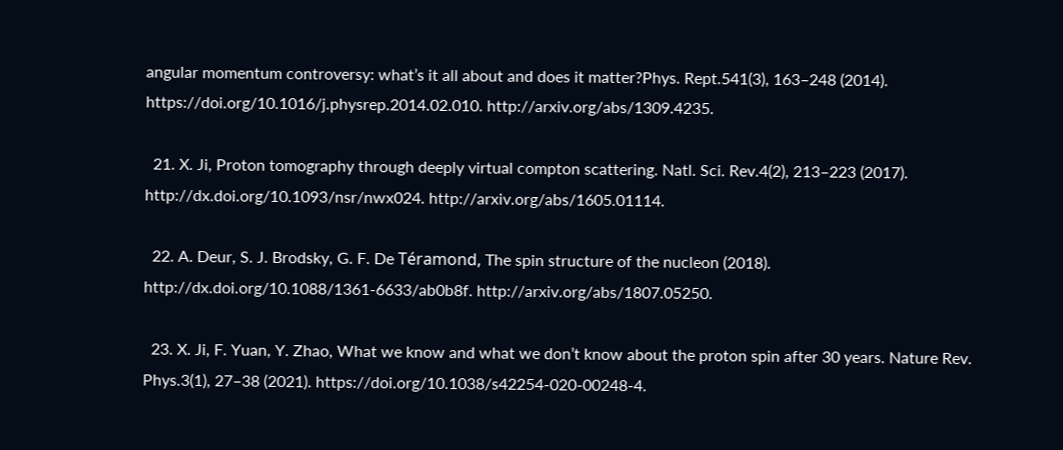angular momentum controversy: what’s it all about and does it matter?Phys. Rept.541(3), 163–248 (2014). https://doi.org/10.1016/j.physrep.2014.02.010. http://arxiv.org/abs/1309.4235.

  21. X. Ji, Proton tomography through deeply virtual compton scattering. Natl. Sci. Rev.4(2), 213–223 (2017). http://dx.doi.org/10.1093/nsr/nwx024. http://arxiv.org/abs/1605.01114.

  22. A. Deur, S. J. Brodsky, G. F. De Téramond, The spin structure of the nucleon (2018). http://dx.doi.org/10.1088/1361-6633/ab0b8f. http://arxiv.org/abs/1807.05250.

  23. X. Ji, F. Yuan, Y. Zhao, What we know and what we don’t know about the proton spin after 30 years. Nature Rev. Phys.3(1), 27–38 (2021). https://doi.org/10.1038/s42254-020-00248-4.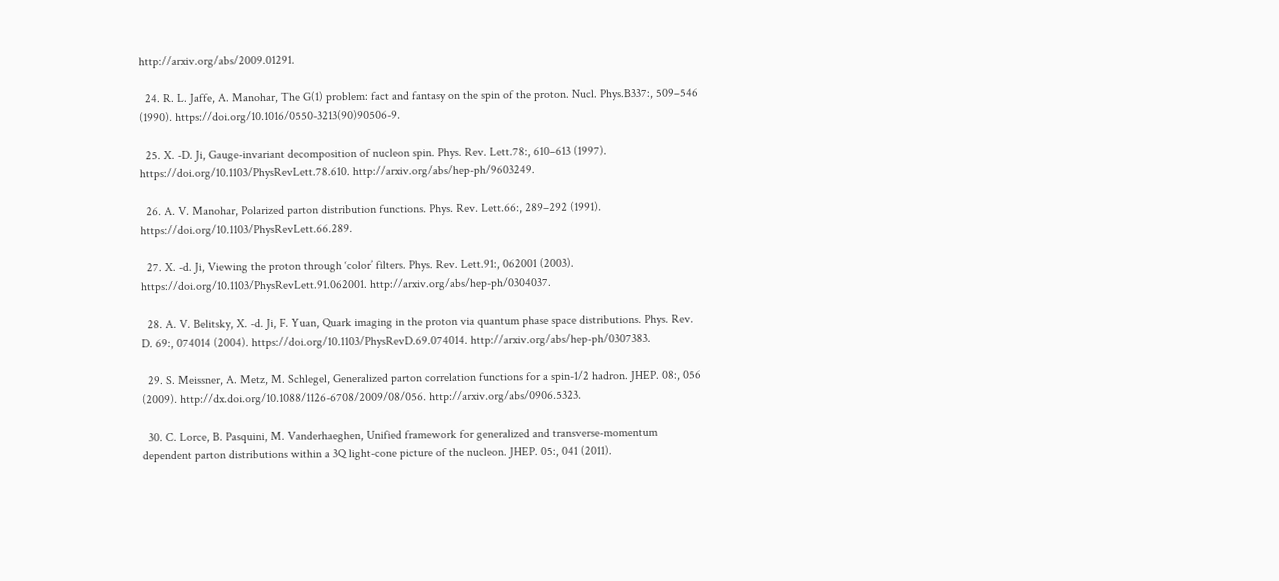http://arxiv.org/abs/2009.01291.

  24. R. L. Jaffe, A. Manohar, The G(1) problem: fact and fantasy on the spin of the proton. Nucl. Phys.B337:, 509–546 (1990). https://doi.org/10.1016/0550-3213(90)90506-9.

  25. X. -D. Ji, Gauge-invariant decomposition of nucleon spin. Phys. Rev. Lett.78:, 610–613 (1997). https://doi.org/10.1103/PhysRevLett.78.610. http://arxiv.org/abs/hep-ph/9603249.

  26. A. V. Manohar, Polarized parton distribution functions. Phys. Rev. Lett.66:, 289–292 (1991). https://doi.org/10.1103/PhysRevLett.66.289.

  27. X. -d. Ji, Viewing the proton through ‘color’ filters. Phys. Rev. Lett.91:, 062001 (2003). https://doi.org/10.1103/PhysRevLett.91.062001. http://arxiv.org/abs/hep-ph/0304037.

  28. A. V. Belitsky, X. -d. Ji, F. Yuan, Quark imaging in the proton via quantum phase space distributions. Phys. Rev. D. 69:, 074014 (2004). https://doi.org/10.1103/PhysRevD.69.074014. http://arxiv.org/abs/hep-ph/0307383.

  29. S. Meissner, A. Metz, M. Schlegel, Generalized parton correlation functions for a spin-1/2 hadron. JHEP. 08:, 056 (2009). http://dx.doi.org/10.1088/1126-6708/2009/08/056. http://arxiv.org/abs/0906.5323.

  30. C. Lorce, B. Pasquini, M. Vanderhaeghen, Unified framework for generalized and transverse-momentum dependent parton distributions within a 3Q light-cone picture of the nucleon. JHEP. 05:, 041 (2011).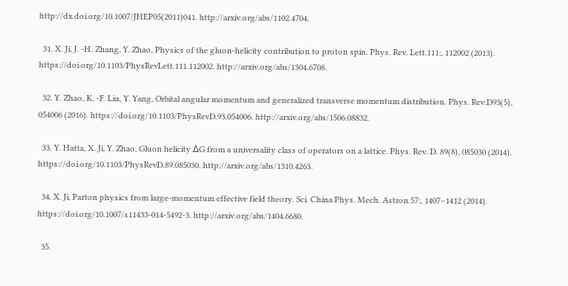http://dx.doi.org/10.1007/JHEP05(2011)041. http://arxiv.org/abs/1102.4704.

  31. X. Ji, J. -H. Zhang, Y. Zhao, Physics of the gluon-helicity contribution to proton spin. Phys. Rev. Lett.111:, 112002 (2013). https://doi.org/10.1103/PhysRevLett.111.112002. http://arxiv.org/abs/1304.6708.

  32. Y. Zhao, K. -F. Liu, Y. Yang, Orbital angular momentum and generalized transverse momentum distribution. Phys. Rev.D93(5), 054006 (2016). https://doi.org/10.1103/PhysRevD.93.054006. http://arxiv.org/abs/1506.08832.

  33. Y. Hatta, X. Ji, Y. Zhao, Gluon helicity ΔG from a universality class of operators on a lattice. Phys. Rev. D. 89(8), 085030 (2014). https://doi.org/10.1103/PhysRevD.89.085030. http://arxiv.org/abs/1310.4263.

  34. X. Ji, Parton physics from large-momentum effective field theory. Sci. China Phys. Mech. Astron.57:, 1407–1412 (2014). https://doi.org/10.1007/s11433-014-5492-3. http://arxiv.org/abs/1404.6680.

  35.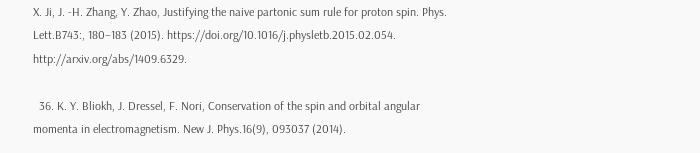X. Ji, J. -H. Zhang, Y. Zhao, Justifying the naive partonic sum rule for proton spin. Phys. Lett.B743:, 180–183 (2015). https://doi.org/10.1016/j.physletb.2015.02.054. http://arxiv.org/abs/1409.6329.

  36. K. Y. Bliokh, J. Dressel, F. Nori, Conservation of the spin and orbital angular momenta in electromagnetism. New J. Phys.16(9), 093037 (2014).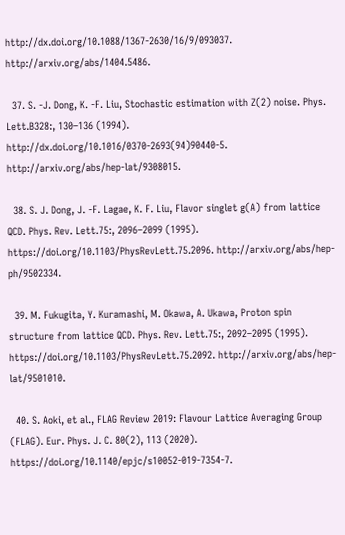http://dx.doi.org/10.1088/1367-2630/16/9/093037. http://arxiv.org/abs/1404.5486.

  37. S. -J. Dong, K. -F. Liu, Stochastic estimation with Z(2) noise. Phys. Lett.B328:, 130–136 (1994). http://dx.doi.org/10.1016/0370-2693(94)90440-5. http://arxiv.org/abs/hep-lat/9308015.

  38. S. J. Dong, J. -F. Lagae, K. F. Liu, Flavor singlet g(A) from lattice QCD. Phys. Rev. Lett.75:, 2096–2099 (1995). https://doi.org/10.1103/PhysRevLett.75.2096. http://arxiv.org/abs/hep-ph/9502334.

  39. M. Fukugita, Y. Kuramashi, M. Okawa, A. Ukawa, Proton spin structure from lattice QCD. Phys. Rev. Lett.75:, 2092–2095 (1995). https://doi.org/10.1103/PhysRevLett.75.2092. http://arxiv.org/abs/hep-lat/9501010.

  40. S. Aoki, et al., FLAG Review 2019: Flavour Lattice Averaging Group (FLAG). Eur. Phys. J. C. 80(2), 113 (2020). https://doi.org/10.1140/epjc/s10052-019-7354-7.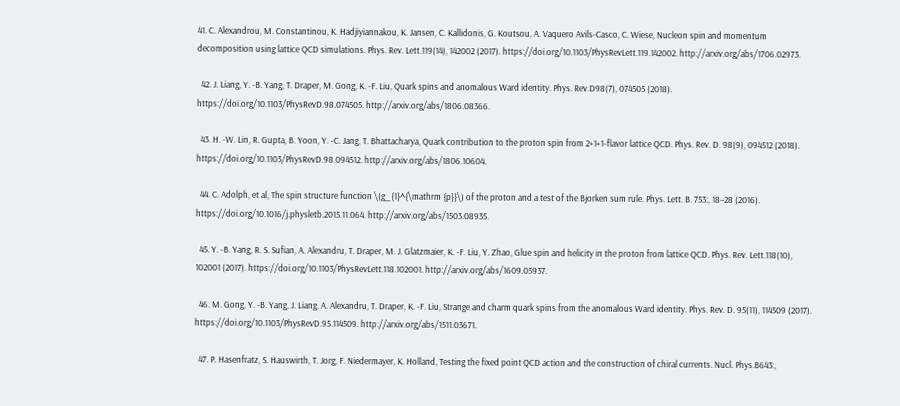41. C. Alexandrou, M. Constantinou, K. Hadjiyiannakou, K. Jansen, C. Kallidonis, G. Koutsou, A. Vaquero Avils-Casco, C. Wiese, Nucleon spin and momentum decomposition using lattice QCD simulations. Phys. Rev. Lett.119(14), 142002 (2017). https://doi.org/10.1103/PhysRevLett.119.142002. http://arxiv.org/abs/1706.02973.

  42. J. Liang, Y. -B. Yang, T. Draper, M. Gong, K. -F. Liu, Quark spins and anomalous Ward identity. Phys. Rev.D98(7), 074505 (2018). https://doi.org/10.1103/PhysRevD.98.074505. http://arxiv.org/abs/1806.08366.

  43. H. -W. Lin, R. Gupta, B. Yoon, Y. -C. Jang, T. Bhattacharya, Quark contribution to the proton spin from 2+1+1-flavor lattice QCD. Phys. Rev. D. 98(9), 094512 (2018). https://doi.org/10.1103/PhysRevD.98.094512. http://arxiv.org/abs/1806.10604.

  44. C. Adolph, et al, The spin structure function \(g_{1}^{\mathrm {p}}\) of the proton and a test of the Bjorken sum rule. Phys. Lett. B. 753:, 18–28 (2016). https://doi.org/10.1016/j.physletb.2015.11.064. http://arxiv.org/abs/1503.08935.

  45. Y. -B. Yang, R. S. Sufian, A. Alexandru, T. Draper, M. J. Glatzmaier, K. -F. Liu, Y. Zhao, Glue spin and helicity in the proton from lattice QCD. Phys. Rev. Lett.118(10), 102001 (2017). https://doi.org/10.1103/PhysRevLett.118.102001. http://arxiv.org/abs/1609.05937.

  46. M. Gong, Y. -B. Yang, J. Liang, A. Alexandru, T. Draper, K. -F. Liu, Strange and charm quark spins from the anomalous Ward identity. Phys. Rev. D. 95(11), 114509 (2017). https://doi.org/10.1103/PhysRevD.95.114509. http://arxiv.org/abs/1511.03671.

  47. P. Hasenfratz, S. Hauswirth, T. Jorg, F. Niedermayer, K. Holland, Testing the fixed point QCD action and the construction of chiral currents. Nucl. Phys.B643:,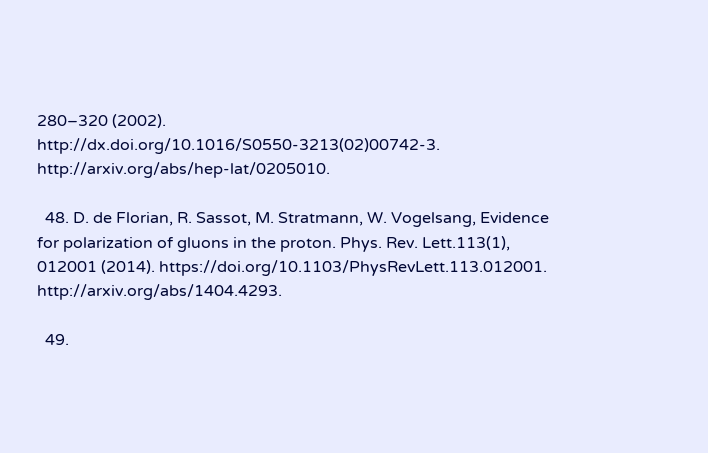280–320 (2002). http://dx.doi.org/10.1016/S0550-3213(02)00742-3. http://arxiv.org/abs/hep-lat/0205010.

  48. D. de Florian, R. Sassot, M. Stratmann, W. Vogelsang, Evidence for polarization of gluons in the proton. Phys. Rev. Lett.113(1), 012001 (2014). https://doi.org/10.1103/PhysRevLett.113.012001. http://arxiv.org/abs/1404.4293.

  49.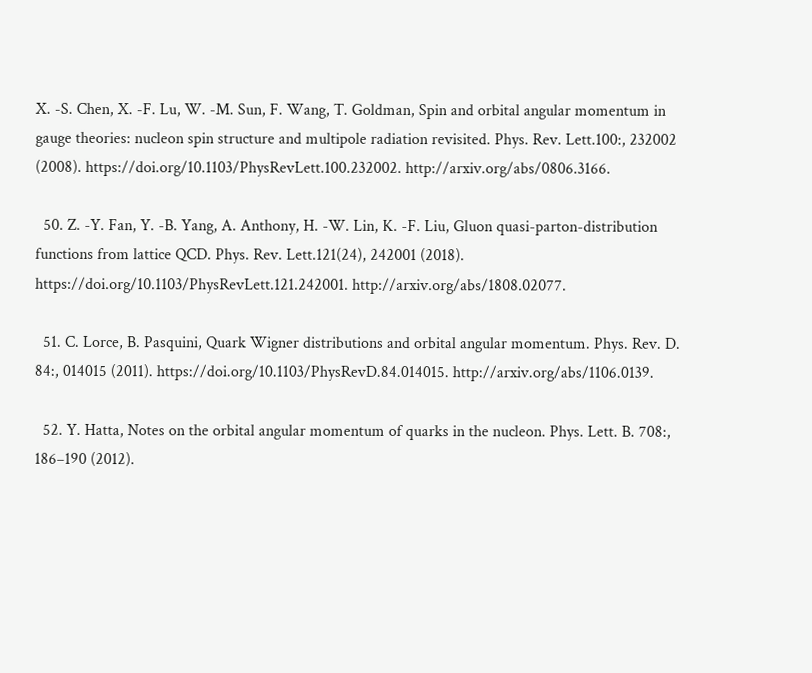X. -S. Chen, X. -F. Lu, W. -M. Sun, F. Wang, T. Goldman, Spin and orbital angular momentum in gauge theories: nucleon spin structure and multipole radiation revisited. Phys. Rev. Lett.100:, 232002 (2008). https://doi.org/10.1103/PhysRevLett.100.232002. http://arxiv.org/abs/0806.3166.

  50. Z. -Y. Fan, Y. -B. Yang, A. Anthony, H. -W. Lin, K. -F. Liu, Gluon quasi-parton-distribution functions from lattice QCD. Phys. Rev. Lett.121(24), 242001 (2018). https://doi.org/10.1103/PhysRevLett.121.242001. http://arxiv.org/abs/1808.02077.

  51. C. Lorce, B. Pasquini, Quark Wigner distributions and orbital angular momentum. Phys. Rev. D. 84:, 014015 (2011). https://doi.org/10.1103/PhysRevD.84.014015. http://arxiv.org/abs/1106.0139.

  52. Y. Hatta, Notes on the orbital angular momentum of quarks in the nucleon. Phys. Lett. B. 708:, 186–190 (2012).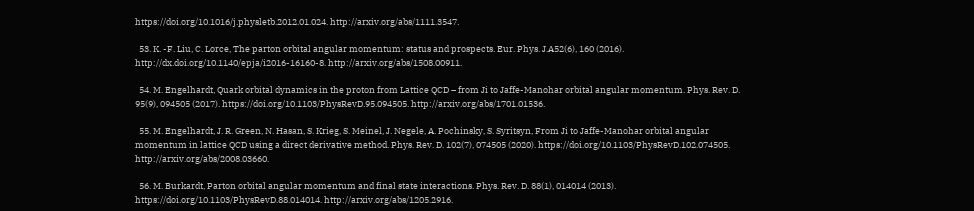https://doi.org/10.1016/j.physletb.2012.01.024. http://arxiv.org/abs/1111.3547.

  53. K. -F. Liu, C. Lorce, The parton orbital angular momentum: status and prospects. Eur. Phys. J.A52(6), 160 (2016). http://dx.doi.org/10.1140/epja/i2016-16160-8. http://arxiv.org/abs/1508.00911.

  54. M. Engelhardt, Quark orbital dynamics in the proton from Lattice QCD – from Ji to Jaffe-Manohar orbital angular momentum. Phys. Rev. D. 95(9), 094505 (2017). https://doi.org/10.1103/PhysRevD.95.094505. http://arxiv.org/abs/1701.01536.

  55. M. Engelhardt, J. R. Green, N. Hasan, S. Krieg, S. Meinel, J. Negele, A. Pochinsky, S. Syritsyn, From Ji to Jaffe-Manohar orbital angular momentum in lattice QCD using a direct derivative method. Phys. Rev. D. 102(7), 074505 (2020). https://doi.org/10.1103/PhysRevD.102.074505. http://arxiv.org/abs/2008.03660.

  56. M. Burkardt, Parton orbital angular momentum and final state interactions. Phys. Rev. D. 88(1), 014014 (2013). https://doi.org/10.1103/PhysRevD.88.014014. http://arxiv.org/abs/1205.2916.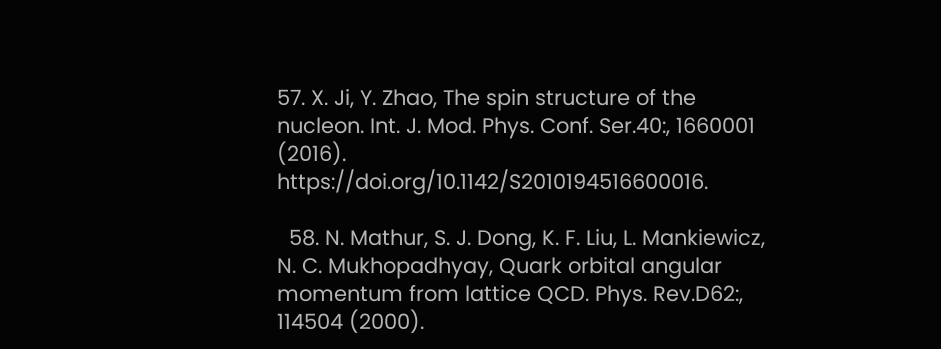57. X. Ji, Y. Zhao, The spin structure of the nucleon. Int. J. Mod. Phys. Conf. Ser.40:, 1660001 (2016). https://doi.org/10.1142/S2010194516600016.

  58. N. Mathur, S. J. Dong, K. F. Liu, L. Mankiewicz, N. C. Mukhopadhyay, Quark orbital angular momentum from lattice QCD. Phys. Rev.D62:, 114504 (2000).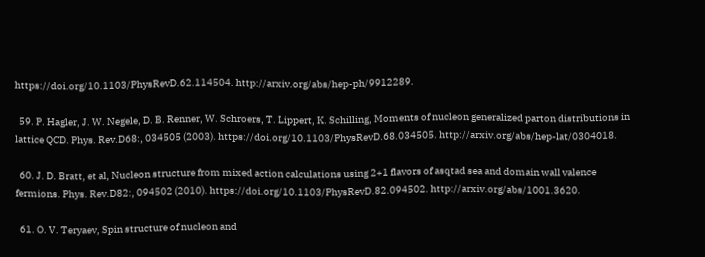https://doi.org/10.1103/PhysRevD.62.114504. http://arxiv.org/abs/hep-ph/9912289.

  59. P. Hagler, J. W. Negele, D. B. Renner, W. Schroers, T. Lippert, K. Schilling, Moments of nucleon generalized parton distributions in lattice QCD. Phys. Rev.D68:, 034505 (2003). https://doi.org/10.1103/PhysRevD.68.034505. http://arxiv.org/abs/hep-lat/0304018.

  60. J. D. Bratt, et al, Nucleon structure from mixed action calculations using 2+1 flavors of asqtad sea and domain wall valence fermions. Phys. Rev.D82:, 094502 (2010). https://doi.org/10.1103/PhysRevD.82.094502. http://arxiv.org/abs/1001.3620.

  61. O. V. Teryaev, Spin structure of nucleon and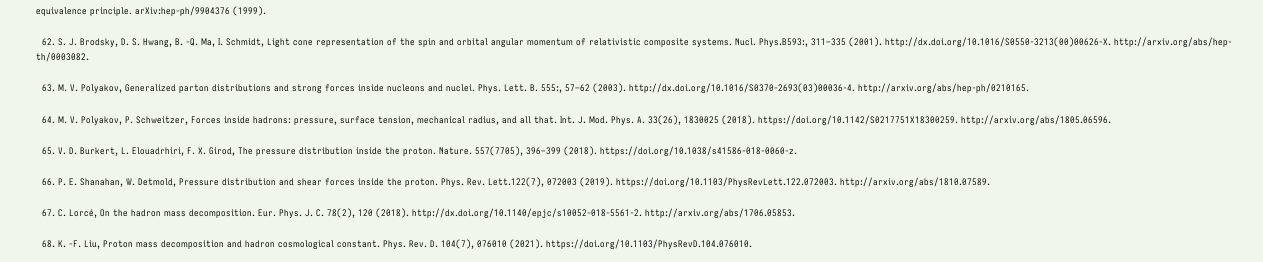equivalence principle. arXiv:hep-ph/9904376 (1999).

  62. S. J. Brodsky, D. S. Hwang, B. -Q. Ma, I. Schmidt, Light cone representation of the spin and orbital angular momentum of relativistic composite systems. Nucl. Phys.B593:, 311–335 (2001). http://dx.doi.org/10.1016/S0550-3213(00)00626-X. http://arxiv.org/abs/hep-th/0003082.

  63. M. V. Polyakov, Generalized parton distributions and strong forces inside nucleons and nuclei. Phys. Lett. B. 555:, 57–62 (2003). http://dx.doi.org/10.1016/S0370-2693(03)00036-4. http://arxiv.org/abs/hep-ph/0210165.

  64. M. V. Polyakov, P. Schweitzer, Forces inside hadrons: pressure, surface tension, mechanical radius, and all that. Int. J. Mod. Phys. A. 33(26), 1830025 (2018). https://doi.org/10.1142/S0217751X18300259. http://arxiv.org/abs/1805.06596.

  65. V. D. Burkert, L. Elouadrhiri, F. X. Girod, The pressure distribution inside the proton. Nature. 557(7705), 396–399 (2018). https://doi.org/10.1038/s41586-018-0060-z.

  66. P. E. Shanahan, W. Detmold, Pressure distribution and shear forces inside the proton. Phys. Rev. Lett.122(7), 072003 (2019). https://doi.org/10.1103/PhysRevLett.122.072003. http://arxiv.org/abs/1810.07589.

  67. C. Lorcé, On the hadron mass decomposition. Eur. Phys. J. C. 78(2), 120 (2018). http://dx.doi.org/10.1140/epjc/s10052-018-5561-2. http://arxiv.org/abs/1706.05853.

  68. K. -F. Liu, Proton mass decomposition and hadron cosmological constant. Phys. Rev. D. 104(7), 076010 (2021). https://doi.org/10.1103/PhysRevD.104.076010.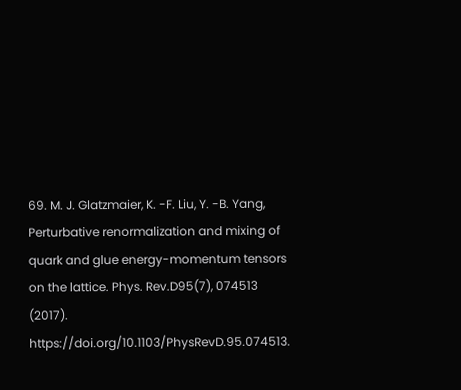69. M. J. Glatzmaier, K. -F. Liu, Y. -B. Yang, Perturbative renormalization and mixing of quark and glue energy-momentum tensors on the lattice. Phys. Rev.D95(7), 074513 (2017). https://doi.org/10.1103/PhysRevD.95.074513.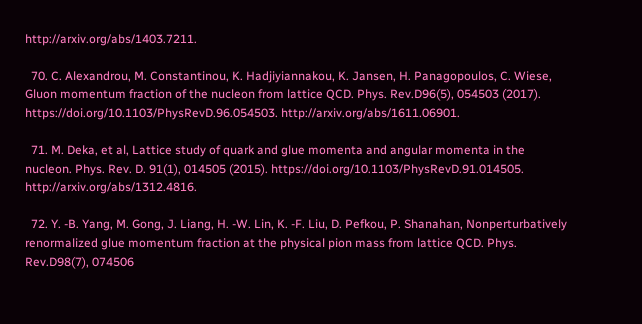http://arxiv.org/abs/1403.7211.

  70. C. Alexandrou, M. Constantinou, K. Hadjiyiannakou, K. Jansen, H. Panagopoulos, C. Wiese, Gluon momentum fraction of the nucleon from lattice QCD. Phys. Rev.D96(5), 054503 (2017). https://doi.org/10.1103/PhysRevD.96.054503. http://arxiv.org/abs/1611.06901.

  71. M. Deka, et al, Lattice study of quark and glue momenta and angular momenta in the nucleon. Phys. Rev. D. 91(1), 014505 (2015). https://doi.org/10.1103/PhysRevD.91.014505. http://arxiv.org/abs/1312.4816.

  72. Y. -B. Yang, M. Gong, J. Liang, H. -W. Lin, K. -F. Liu, D. Pefkou, P. Shanahan, Nonperturbatively renormalized glue momentum fraction at the physical pion mass from lattice QCD. Phys. Rev.D98(7), 074506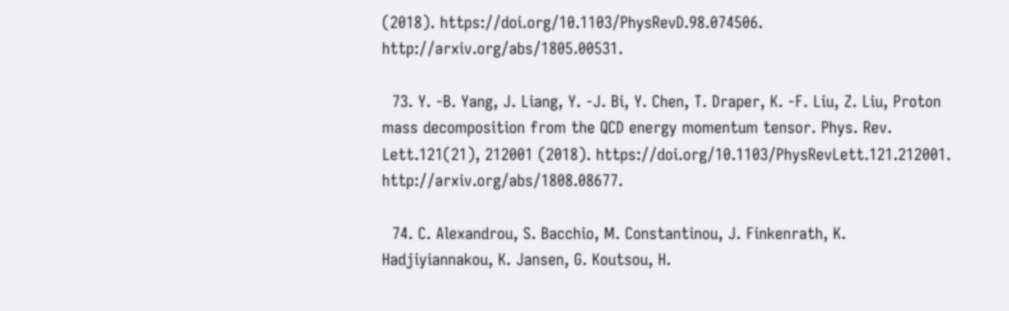(2018). https://doi.org/10.1103/PhysRevD.98.074506. http://arxiv.org/abs/1805.00531.

  73. Y. -B. Yang, J. Liang, Y. -J. Bi, Y. Chen, T. Draper, K. -F. Liu, Z. Liu, Proton mass decomposition from the QCD energy momentum tensor. Phys. Rev. Lett.121(21), 212001 (2018). https://doi.org/10.1103/PhysRevLett.121.212001. http://arxiv.org/abs/1808.08677.

  74. C. Alexandrou, S. Bacchio, M. Constantinou, J. Finkenrath, K. Hadjiyiannakou, K. Jansen, G. Koutsou, H.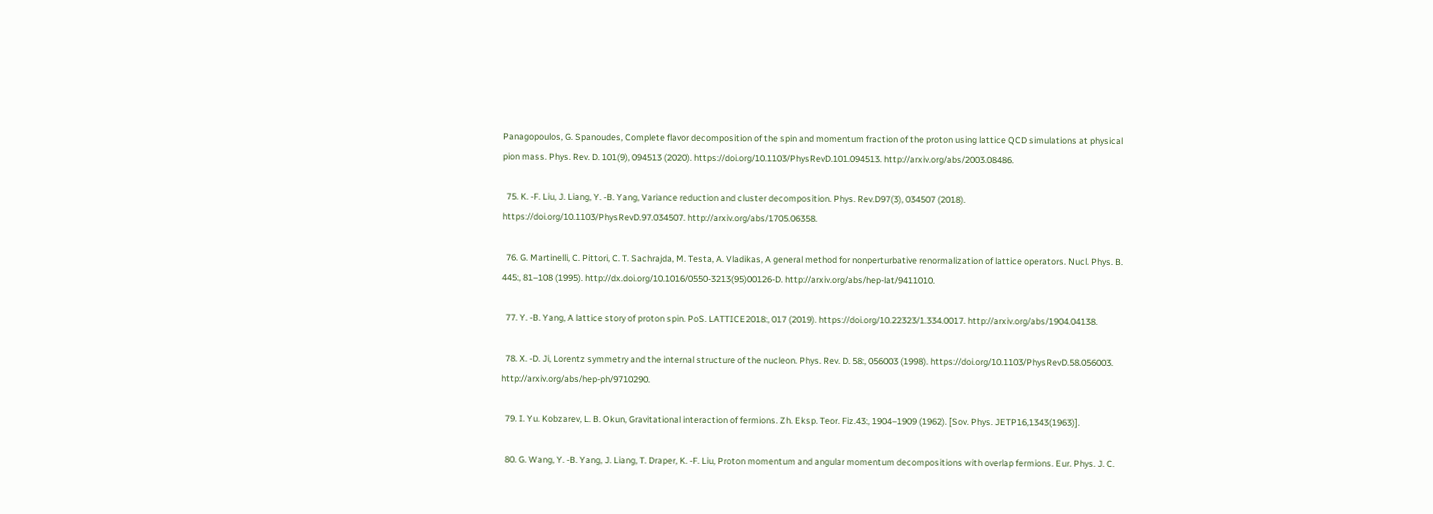Panagopoulos, G. Spanoudes, Complete flavor decomposition of the spin and momentum fraction of the proton using lattice QCD simulations at physical pion mass. Phys. Rev. D. 101(9), 094513 (2020). https://doi.org/10.1103/PhysRevD.101.094513. http://arxiv.org/abs/2003.08486.

  75. K. -F. Liu, J. Liang, Y. -B. Yang, Variance reduction and cluster decomposition. Phys. Rev.D97(3), 034507 (2018). https://doi.org/10.1103/PhysRevD.97.034507. http://arxiv.org/abs/1705.06358.

  76. G. Martinelli, C. Pittori, C. T. Sachrajda, M. Testa, A. Vladikas, A general method for nonperturbative renormalization of lattice operators. Nucl. Phys. B. 445:, 81–108 (1995). http://dx.doi.org/10.1016/0550-3213(95)00126-D. http://arxiv.org/abs/hep-lat/9411010.

  77. Y. -B. Yang, A lattice story of proton spin. PoS. LATTICE2018:, 017 (2019). https://doi.org/10.22323/1.334.0017. http://arxiv.org/abs/1904.04138.

  78. X. -D. Ji, Lorentz symmetry and the internal structure of the nucleon. Phys. Rev. D. 58:, 056003 (1998). https://doi.org/10.1103/PhysRevD.58.056003. http://arxiv.org/abs/hep-ph/9710290.

  79. I. Yu. Kobzarev, L. B. Okun, Gravitational interaction of fermions. Zh. Eksp. Teor. Fiz.43:, 1904–1909 (1962). [Sov. Phys. JETP16,1343(1963)].

  80. G. Wang, Y. -B. Yang, J. Liang, T. Draper, K. -F. Liu, Proton momentum and angular momentum decompositions with overlap fermions. Eur. Phys. J. C.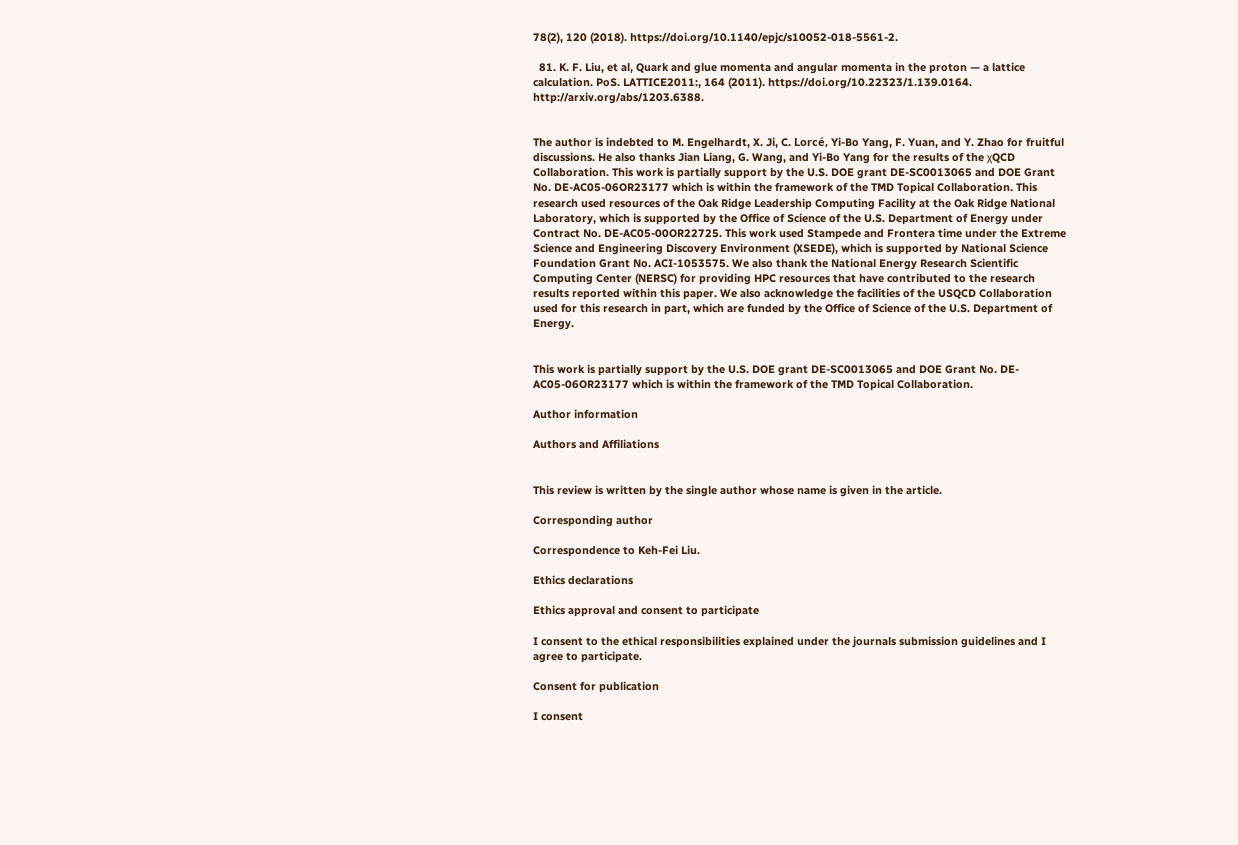78(2), 120 (2018). https://doi.org/10.1140/epjc/s10052-018-5561-2.

  81. K. F. Liu, et al, Quark and glue momenta and angular momenta in the proton — a lattice calculation. PoS. LATTICE2011:, 164 (2011). https://doi.org/10.22323/1.139.0164. http://arxiv.org/abs/1203.6388.


The author is indebted to M. Engelhardt, X. Ji, C. Lorcé, Yi-Bo Yang, F. Yuan, and Y. Zhao for fruitful discussions. He also thanks Jian Liang, G. Wang, and Yi-Bo Yang for the results of the χQCD Collaboration. This work is partially support by the U.S. DOE grant DE-SC0013065 and DOE Grant No. DE-AC05-06OR23177 which is within the framework of the TMD Topical Collaboration. This research used resources of the Oak Ridge Leadership Computing Facility at the Oak Ridge National Laboratory, which is supported by the Office of Science of the U.S. Department of Energy under Contract No. DE-AC05-00OR22725. This work used Stampede and Frontera time under the Extreme Science and Engineering Discovery Environment (XSEDE), which is supported by National Science Foundation Grant No. ACI-1053575. We also thank the National Energy Research Scientific Computing Center (NERSC) for providing HPC resources that have contributed to the research results reported within this paper. We also acknowledge the facilities of the USQCD Collaboration used for this research in part, which are funded by the Office of Science of the U.S. Department of Energy.


This work is partially support by the U.S. DOE grant DE-SC0013065 and DOE Grant No. DE-AC05-06OR23177 which is within the framework of the TMD Topical Collaboration.

Author information

Authors and Affiliations


This review is written by the single author whose name is given in the article.

Corresponding author

Correspondence to Keh-Fei Liu.

Ethics declarations

Ethics approval and consent to participate

I consent to the ethical responsibilities explained under the journals submission guidelines and I agree to participate.

Consent for publication

I consent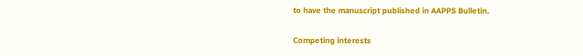to have the manuscript published in AAPPS Bulletin.

Competing interests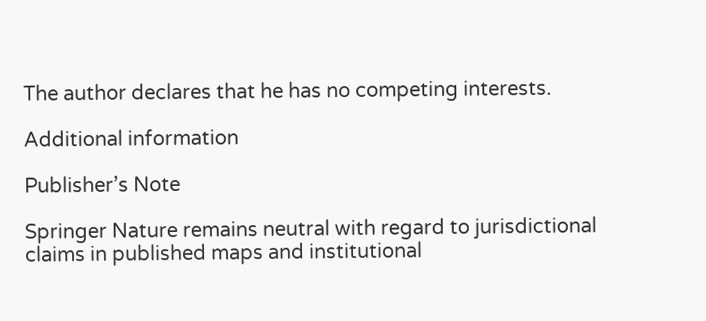The author declares that he has no competing interests.

Additional information

Publisher’s Note

Springer Nature remains neutral with regard to jurisdictional claims in published maps and institutional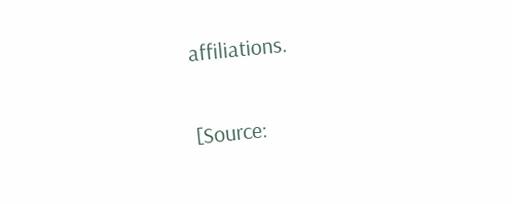affiliations.

[Source: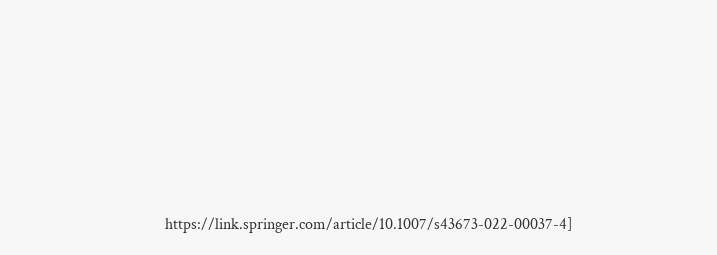https://link.springer.com/article/10.1007/s43673-022-00037-4]